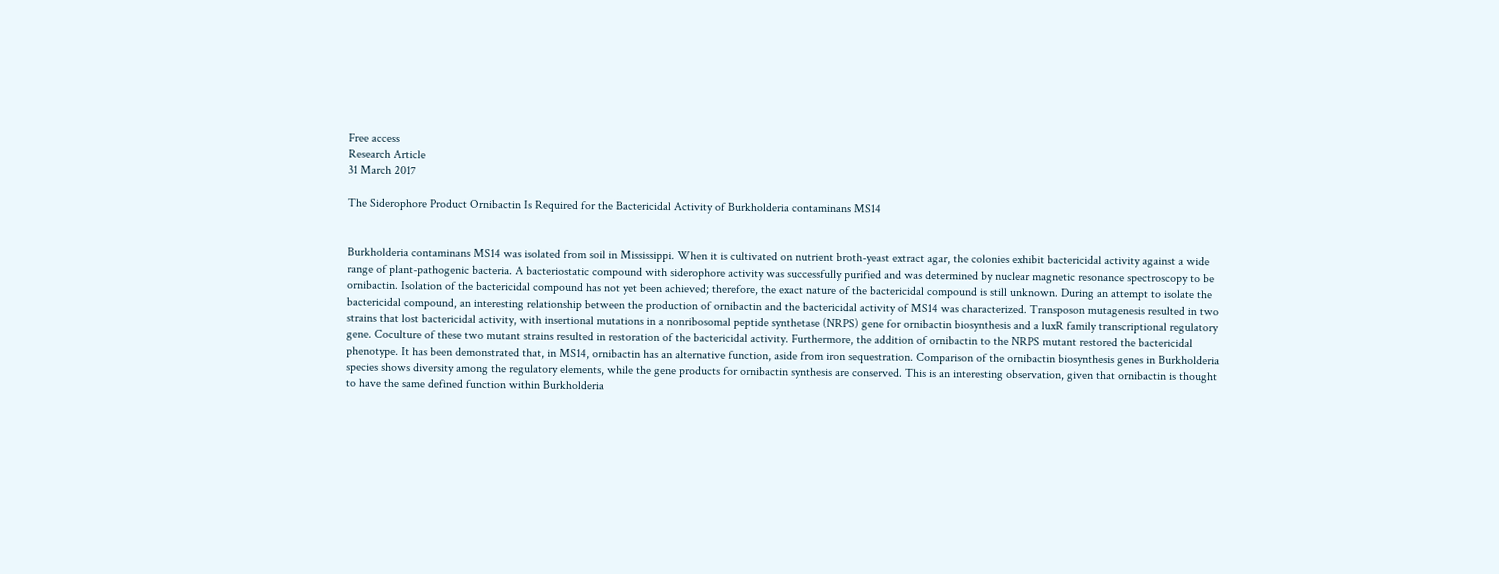Free access
Research Article
31 March 2017

The Siderophore Product Ornibactin Is Required for the Bactericidal Activity of Burkholderia contaminans MS14


Burkholderia contaminans MS14 was isolated from soil in Mississippi. When it is cultivated on nutrient broth-yeast extract agar, the colonies exhibit bactericidal activity against a wide range of plant-pathogenic bacteria. A bacteriostatic compound with siderophore activity was successfully purified and was determined by nuclear magnetic resonance spectroscopy to be ornibactin. Isolation of the bactericidal compound has not yet been achieved; therefore, the exact nature of the bactericidal compound is still unknown. During an attempt to isolate the bactericidal compound, an interesting relationship between the production of ornibactin and the bactericidal activity of MS14 was characterized. Transposon mutagenesis resulted in two strains that lost bactericidal activity, with insertional mutations in a nonribosomal peptide synthetase (NRPS) gene for ornibactin biosynthesis and a luxR family transcriptional regulatory gene. Coculture of these two mutant strains resulted in restoration of the bactericidal activity. Furthermore, the addition of ornibactin to the NRPS mutant restored the bactericidal phenotype. It has been demonstrated that, in MS14, ornibactin has an alternative function, aside from iron sequestration. Comparison of the ornibactin biosynthesis genes in Burkholderia species shows diversity among the regulatory elements, while the gene products for ornibactin synthesis are conserved. This is an interesting observation, given that ornibactin is thought to have the same defined function within Burkholderia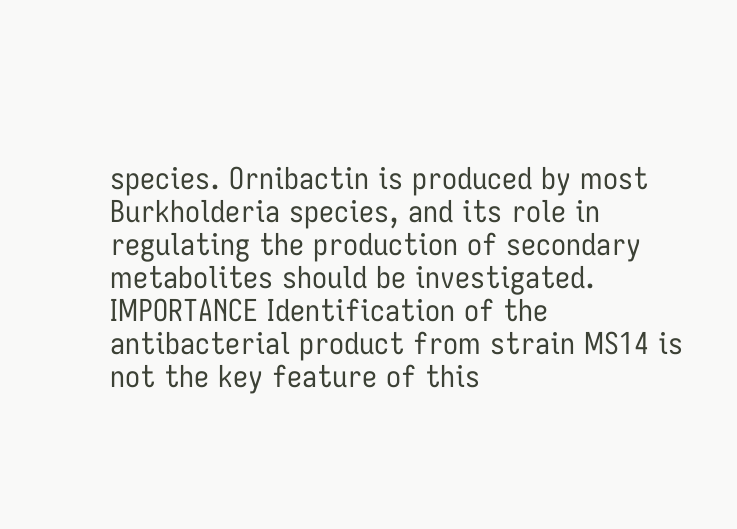species. Ornibactin is produced by most Burkholderia species, and its role in regulating the production of secondary metabolites should be investigated.
IMPORTANCE Identification of the antibacterial product from strain MS14 is not the key feature of this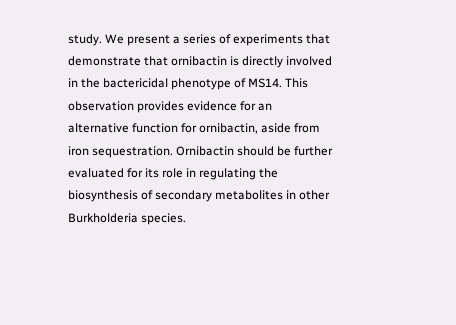study. We present a series of experiments that demonstrate that ornibactin is directly involved in the bactericidal phenotype of MS14. This observation provides evidence for an alternative function for ornibactin, aside from iron sequestration. Ornibactin should be further evaluated for its role in regulating the biosynthesis of secondary metabolites in other Burkholderia species.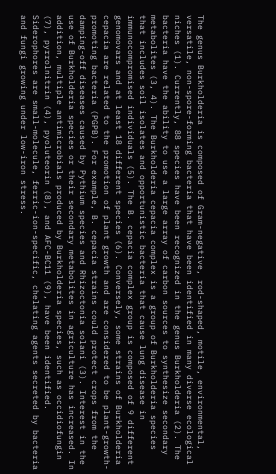The genus Burkholderia is composed of Gram-negative, rod-shaped, motile, environmental, versatile, non-spore-forming bacteria that have been identified in many diverse ecological niches (1). Currently, 88 species have been recognized in the genus Burkholderia (2). The bacteria have the ability to use a large array of carbon sources to synthesize secondary metabolites (3, 4). The Burkholderia cepacia complex is a group of Burkholderia species that includes soil isolates and opportunistic bacteria that cause lung disease in immunocompromised individuals (5). The B. cepacia complex group is composed of 9 different genomovars and at least 18 different species (6). Conversely, some strains of Burkholderia cepacia are related to the promotion of plant growth and are considered to be plant-growth-promoting bacteria (PGPB). For example, B. cepacia strains could protect crops from the damping-off diseases caused by Pythium species and Rhizoctonia solani (3). Interest in the use of Burkholderia species or their secondary metabolites in agriculture has increased. In addition, multiple antimicrobials produced by Burkholderia species, such as occidiofungin (7), pyrrolnitrin (4), pyoluteorin (8), and AFC-BC11 (9), have been identified.
Siderophores are small-molecule, ferric-ion-specific, chelating agents secreted by bacteria and fungi growing under low-iron stress.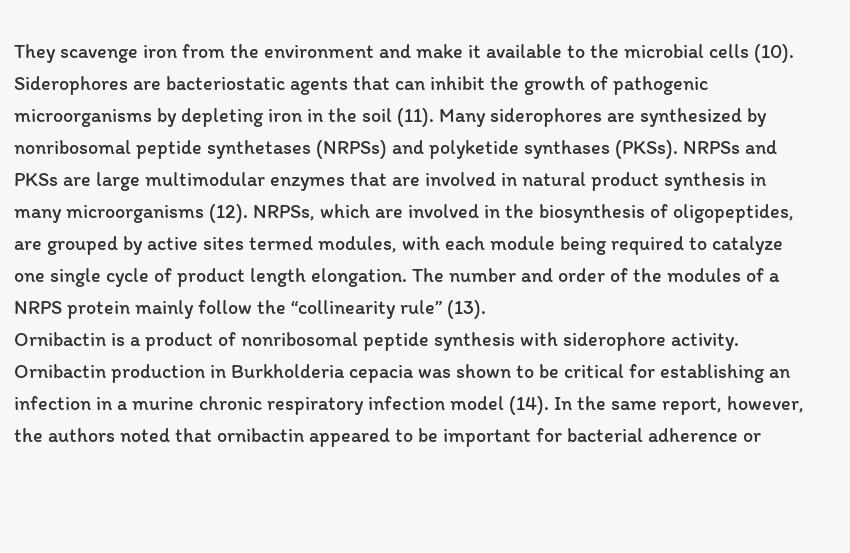They scavenge iron from the environment and make it available to the microbial cells (10). Siderophores are bacteriostatic agents that can inhibit the growth of pathogenic microorganisms by depleting iron in the soil (11). Many siderophores are synthesized by nonribosomal peptide synthetases (NRPSs) and polyketide synthases (PKSs). NRPSs and PKSs are large multimodular enzymes that are involved in natural product synthesis in many microorganisms (12). NRPSs, which are involved in the biosynthesis of oligopeptides, are grouped by active sites termed modules, with each module being required to catalyze one single cycle of product length elongation. The number and order of the modules of a NRPS protein mainly follow the “collinearity rule” (13).
Ornibactin is a product of nonribosomal peptide synthesis with siderophore activity. Ornibactin production in Burkholderia cepacia was shown to be critical for establishing an infection in a murine chronic respiratory infection model (14). In the same report, however, the authors noted that ornibactin appeared to be important for bacterial adherence or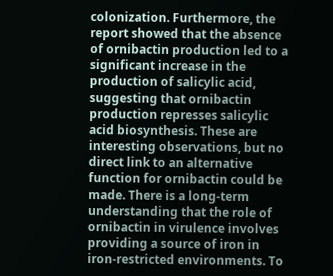colonization. Furthermore, the report showed that the absence of ornibactin production led to a significant increase in the production of salicylic acid, suggesting that ornibactin production represses salicylic acid biosynthesis. These are interesting observations, but no direct link to an alternative function for ornibactin could be made. There is a long-term understanding that the role of ornibactin in virulence involves providing a source of iron in iron-restricted environments. To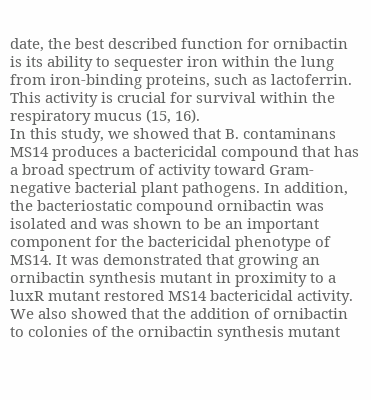date, the best described function for ornibactin is its ability to sequester iron within the lung from iron-binding proteins, such as lactoferrin. This activity is crucial for survival within the respiratory mucus (15, 16).
In this study, we showed that B. contaminans MS14 produces a bactericidal compound that has a broad spectrum of activity toward Gram-negative bacterial plant pathogens. In addition, the bacteriostatic compound ornibactin was isolated and was shown to be an important component for the bactericidal phenotype of MS14. It was demonstrated that growing an ornibactin synthesis mutant in proximity to a luxR mutant restored MS14 bactericidal activity. We also showed that the addition of ornibactin to colonies of the ornibactin synthesis mutant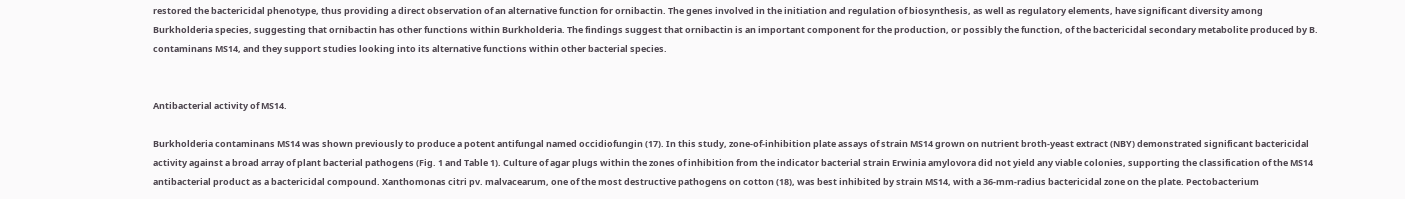restored the bactericidal phenotype, thus providing a direct observation of an alternative function for ornibactin. The genes involved in the initiation and regulation of biosynthesis, as well as regulatory elements, have significant diversity among Burkholderia species, suggesting that ornibactin has other functions within Burkholderia. The findings suggest that ornibactin is an important component for the production, or possibly the function, of the bactericidal secondary metabolite produced by B. contaminans MS14, and they support studies looking into its alternative functions within other bacterial species.


Antibacterial activity of MS14.

Burkholderia contaminans MS14 was shown previously to produce a potent antifungal named occidiofungin (17). In this study, zone-of-inhibition plate assays of strain MS14 grown on nutrient broth-yeast extract (NBY) demonstrated significant bactericidal activity against a broad array of plant bacterial pathogens (Fig. 1 and Table 1). Culture of agar plugs within the zones of inhibition from the indicator bacterial strain Erwinia amylovora did not yield any viable colonies, supporting the classification of the MS14 antibacterial product as a bactericidal compound. Xanthomonas citri pv. malvacearum, one of the most destructive pathogens on cotton (18), was best inhibited by strain MS14, with a 36-mm-radius bactericidal zone on the plate. Pectobacterium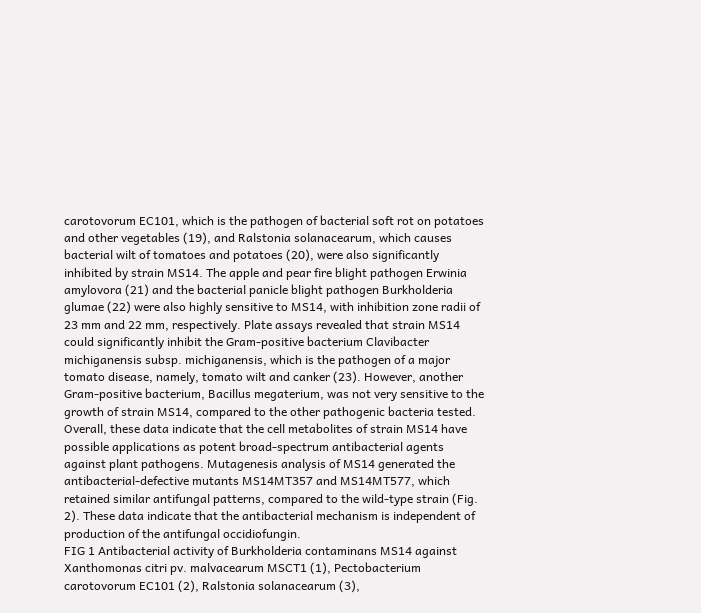carotovorum EC101, which is the pathogen of bacterial soft rot on potatoes and other vegetables (19), and Ralstonia solanacearum, which causes bacterial wilt of tomatoes and potatoes (20), were also significantly inhibited by strain MS14. The apple and pear fire blight pathogen Erwinia amylovora (21) and the bacterial panicle blight pathogen Burkholderia glumae (22) were also highly sensitive to MS14, with inhibition zone radii of 23 mm and 22 mm, respectively. Plate assays revealed that strain MS14 could significantly inhibit the Gram-positive bacterium Clavibacter michiganensis subsp. michiganensis, which is the pathogen of a major tomato disease, namely, tomato wilt and canker (23). However, another Gram-positive bacterium, Bacillus megaterium, was not very sensitive to the growth of strain MS14, compared to the other pathogenic bacteria tested. Overall, these data indicate that the cell metabolites of strain MS14 have possible applications as potent broad-spectrum antibacterial agents against plant pathogens. Mutagenesis analysis of MS14 generated the antibacterial-defective mutants MS14MT357 and MS14MT577, which retained similar antifungal patterns, compared to the wild-type strain (Fig. 2). These data indicate that the antibacterial mechanism is independent of production of the antifungal occidiofungin.
FIG 1 Antibacterial activity of Burkholderia contaminans MS14 against Xanthomonas citri pv. malvacearum MSCT1 (1), Pectobacterium carotovorum EC101 (2), Ralstonia solanacearum (3),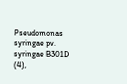Pseudomonas syringae pv. syringae B301D (4),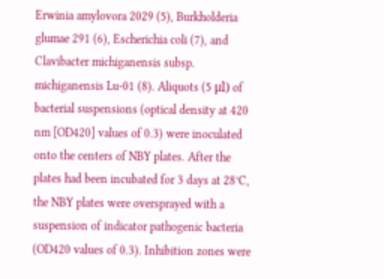Erwinia amylovora 2029 (5), Burkholderia glumae 291 (6), Escherichia coli (7), and Clavibacter michiganensis subsp. michiganensis Lu-01 (8). Aliquots (5 μl) of bacterial suspensions (optical density at 420 nm [OD420] values of 0.3) were inoculated onto the centers of NBY plates. After the plates had been incubated for 3 days at 28°C, the NBY plates were oversprayed with a suspension of indicator pathogenic bacteria (OD420 values of 0.3). Inhibition zones were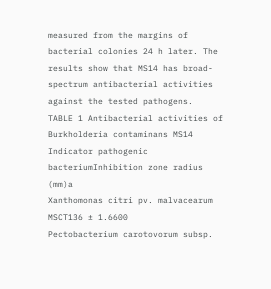measured from the margins of bacterial colonies 24 h later. The results show that MS14 has broad-spectrum antibacterial activities against the tested pathogens.
TABLE 1 Antibacterial activities of Burkholderia contaminans MS14
Indicator pathogenic bacteriumInhibition zone radius (mm)a
Xanthomonas citri pv. malvacearum MSCT136 ± 1.6600
Pectobacterium carotovorum subsp.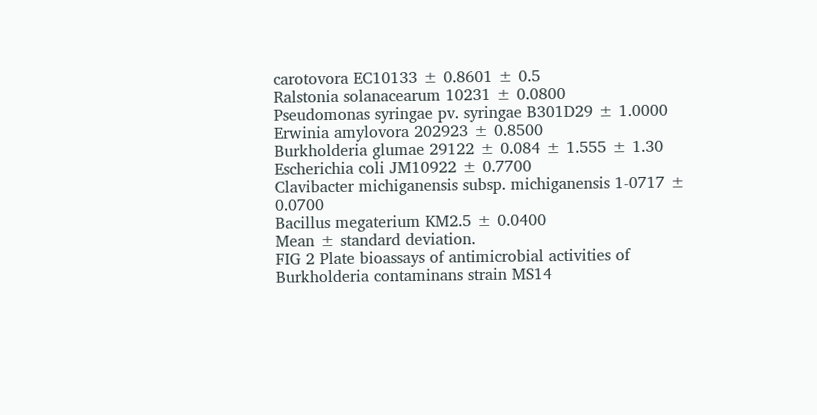carotovora EC10133 ± 0.8601 ± 0.5
Ralstonia solanacearum 10231 ± 0.0800
Pseudomonas syringae pv. syringae B301D29 ± 1.0000
Erwinia amylovora 202923 ± 0.8500
Burkholderia glumae 29122 ± 0.084 ± 1.555 ± 1.30
Escherichia coli JM10922 ± 0.7700
Clavibacter michiganensis subsp. michiganensis 1-0717 ± 0.0700
Bacillus megaterium KM2.5 ± 0.0400
Mean ± standard deviation.
FIG 2 Plate bioassays of antimicrobial activities of Burkholderia contaminans strain MS14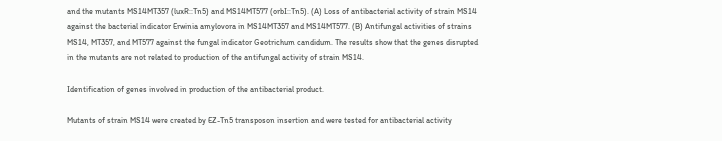and the mutants MS14MT357 (luxR::Tn5) and MS14MT577 (orbI::Tn5). (A) Loss of antibacterial activity of strain MS14 against the bacterial indicator Erwinia amylovora in MS14MT357 and MS14MT577. (B) Antifungal activities of strains MS14, MT357, and MT577 against the fungal indicator Geotrichum candidum. The results show that the genes disrupted in the mutants are not related to production of the antifungal activity of strain MS14.

Identification of genes involved in production of the antibacterial product.

Mutants of strain MS14 were created by EZ-Tn5 transposon insertion and were tested for antibacterial activity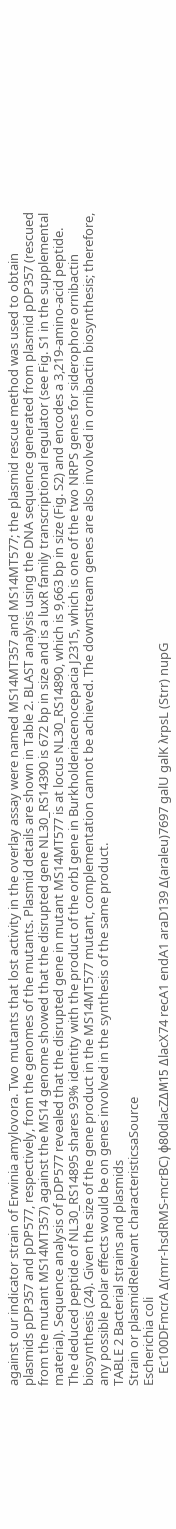against our indicator strain of Erwinia amylovora. Two mutants that lost activity in the overlay assay were named MS14MT357 and MS14MT577; the plasmid rescue method was used to obtain plasmids pDP357 and pDP577, respectively, from the genomes of the mutants. Plasmid details are shown in Table 2. BLAST analysis using the DNA sequence generated from plasmid pDP357 (rescued from the mutant MS14MT357) against the MS14 genome showed that the disrupted gene NL30_RS14390 is 672 bp in size and is a luxR family transcriptional regulator (see Fig. S1 in the supplemental material). Sequence analysis of pDP577 revealed that the disrupted gene in mutant MS14MT577 is at locus NL30_RS14890, which is 9,663 bp in size (Fig. S2) and encodes a 3,219-amino-acid peptide. The deduced peptide of NL30_RS14895 shares 93% identity with the product of the orbI gene in Burkholderiacenocepacia J2315, which is one of the two NRPS genes for siderophore ornibactin biosynthesis (24). Given the size of the gene product in the MS14MT577 mutant, complementation cannot be achieved. The downstream genes are also involved in ornibactin biosynthesis; therefore, any possible polar effects would be on genes involved in the synthesis of the same product.
TABLE 2 Bacterial strains and plasmids
Strain or plasmidRelevant characteristicsaSource
Escherichia coli
    Ec100DFmcrA Δ(mrr-hsdRMS-mcrBC) ϕ80dlacZΔM15 ΔlacX74 recA1 endA1 araD139 Δ(araleu)7697 galU galK λrpsL (Strr) nupG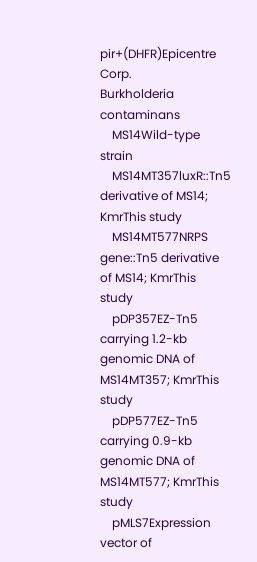pir+(DHFR)Epicentre Corp.
Burkholderia contaminans
    MS14Wild-type strain
    MS14MT357luxR::Tn5 derivative of MS14; KmrThis study
    MS14MT577NRPS gene::Tn5 derivative of MS14; KmrThis study
    pDP357EZ-Tn5 carrying 1.2-kb genomic DNA of MS14MT357; KmrThis study
    pDP577EZ-Tn5 carrying 0.9-kb genomic DNA of MS14MT577; KmrThis study
    pMLS7Expression vector of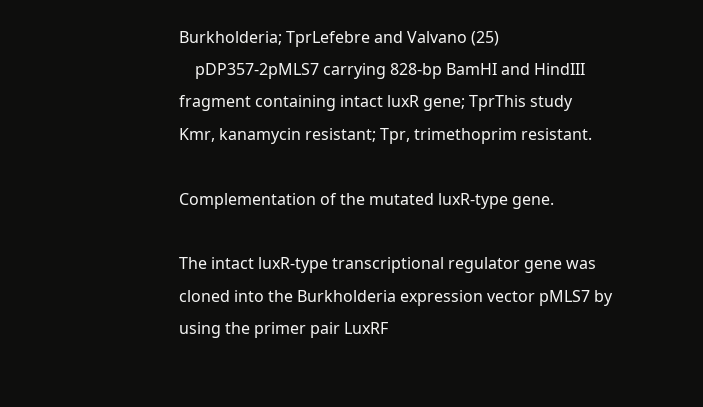Burkholderia; TprLefebre and Valvano (25)
    pDP357-2pMLS7 carrying 828-bp BamHI and HindIII fragment containing intact luxR gene; TprThis study
Kmr, kanamycin resistant; Tpr, trimethoprim resistant.

Complementation of the mutated luxR-type gene.

The intact luxR-type transcriptional regulator gene was cloned into the Burkholderia expression vector pMLS7 by using the primer pair LuxRF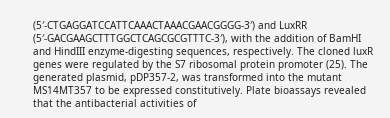(5′-CTGAGGATCCATTCAAACTAAACGAACGGGG-3′) and LuxRR (5′-GACGAAGCTTTGGCTCAGCGCGTTTC-3′), with the addition of BamHI and HindIII enzyme-digesting sequences, respectively. The cloned luxR genes were regulated by the S7 ribosomal protein promoter (25). The generated plasmid, pDP357-2, was transformed into the mutant MS14MT357 to be expressed constitutively. Plate bioassays revealed that the antibacterial activities of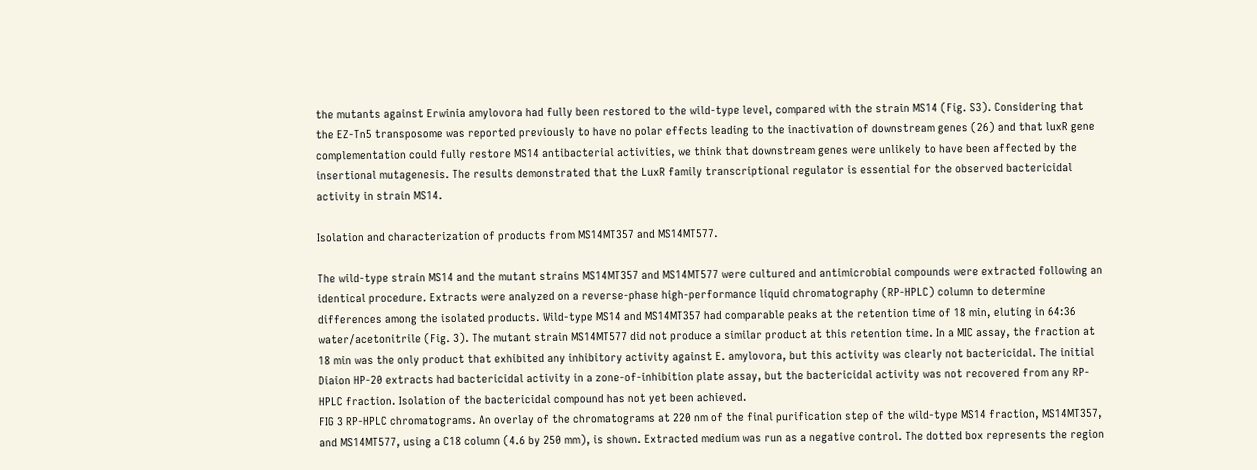the mutants against Erwinia amylovora had fully been restored to the wild-type level, compared with the strain MS14 (Fig. S3). Considering that the EZ-Tn5 transposome was reported previously to have no polar effects leading to the inactivation of downstream genes (26) and that luxR gene complementation could fully restore MS14 antibacterial activities, we think that downstream genes were unlikely to have been affected by the insertional mutagenesis. The results demonstrated that the LuxR family transcriptional regulator is essential for the observed bactericidal activity in strain MS14.

Isolation and characterization of products from MS14MT357 and MS14MT577.

The wild-type strain MS14 and the mutant strains MS14MT357 and MS14MT577 were cultured and antimicrobial compounds were extracted following an identical procedure. Extracts were analyzed on a reverse-phase high-performance liquid chromatography (RP-HPLC) column to determine differences among the isolated products. Wild-type MS14 and MS14MT357 had comparable peaks at the retention time of 18 min, eluting in 64:36 water/acetonitrile (Fig. 3). The mutant strain MS14MT577 did not produce a similar product at this retention time. In a MIC assay, the fraction at 18 min was the only product that exhibited any inhibitory activity against E. amylovora, but this activity was clearly not bactericidal. The initial Diaion HP-20 extracts had bactericidal activity in a zone-of-inhibition plate assay, but the bactericidal activity was not recovered from any RP-HPLC fraction. Isolation of the bactericidal compound has not yet been achieved.
FIG 3 RP-HPLC chromatograms. An overlay of the chromatograms at 220 nm of the final purification step of the wild-type MS14 fraction, MS14MT357, and MS14MT577, using a C18 column (4.6 by 250 mm), is shown. Extracted medium was run as a negative control. The dotted box represents the region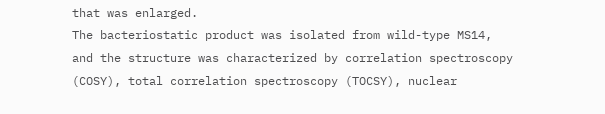that was enlarged.
The bacteriostatic product was isolated from wild-type MS14, and the structure was characterized by correlation spectroscopy (COSY), total correlation spectroscopy (TOCSY), nuclear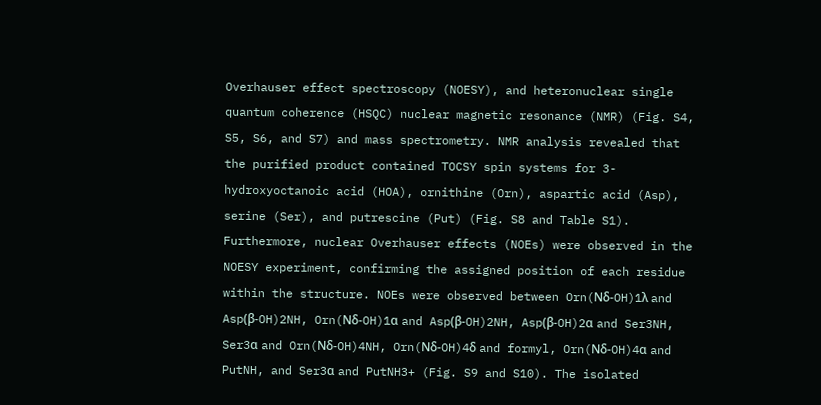Overhauser effect spectroscopy (NOESY), and heteronuclear single quantum coherence (HSQC) nuclear magnetic resonance (NMR) (Fig. S4, S5, S6, and S7) and mass spectrometry. NMR analysis revealed that the purified product contained TOCSY spin systems for 3-hydroxyoctanoic acid (HOA), ornithine (Orn), aspartic acid (Asp), serine (Ser), and putrescine (Put) (Fig. S8 and Table S1). Furthermore, nuclear Overhauser effects (NOEs) were observed in the NOESY experiment, confirming the assigned position of each residue within the structure. NOEs were observed between Orn(Nδ-OH)1λ and Asp(β-OH)2NH, Orn(Nδ-OH)1α and Asp(β-OH)2NH, Asp(β-OH)2α and Ser3NH, Ser3α and Orn(Nδ-OH)4NH, Orn(Nδ-OH)4δ and formyl, Orn(Nδ-OH)4α and PutNH, and Ser3α and PutNH3+ (Fig. S9 and S10). The isolated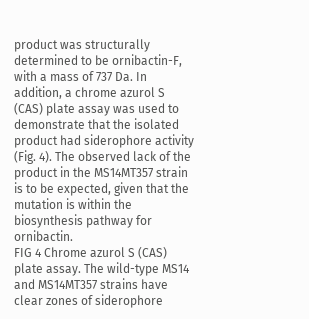product was structurally determined to be ornibactin-F, with a mass of 737 Da. In addition, a chrome azurol S (CAS) plate assay was used to demonstrate that the isolated product had siderophore activity (Fig. 4). The observed lack of the product in the MS14MT357 strain is to be expected, given that the mutation is within the biosynthesis pathway for ornibactin.
FIG 4 Chrome azurol S (CAS) plate assay. The wild-type MS14 and MS14MT357 strains have clear zones of siderophore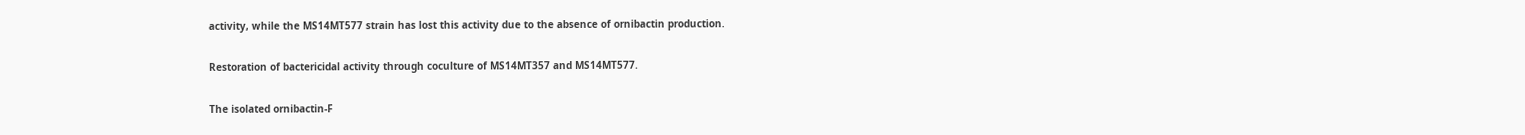activity, while the MS14MT577 strain has lost this activity due to the absence of ornibactin production.

Restoration of bactericidal activity through coculture of MS14MT357 and MS14MT577.

The isolated ornibactin-F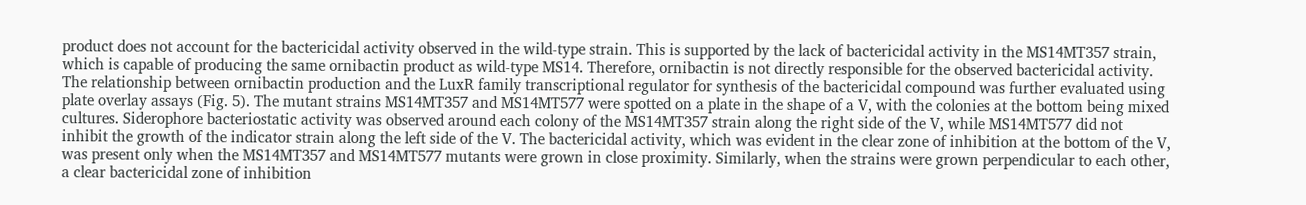product does not account for the bactericidal activity observed in the wild-type strain. This is supported by the lack of bactericidal activity in the MS14MT357 strain, which is capable of producing the same ornibactin product as wild-type MS14. Therefore, ornibactin is not directly responsible for the observed bactericidal activity. The relationship between ornibactin production and the LuxR family transcriptional regulator for synthesis of the bactericidal compound was further evaluated using plate overlay assays (Fig. 5). The mutant strains MS14MT357 and MS14MT577 were spotted on a plate in the shape of a V, with the colonies at the bottom being mixed cultures. Siderophore bacteriostatic activity was observed around each colony of the MS14MT357 strain along the right side of the V, while MS14MT577 did not inhibit the growth of the indicator strain along the left side of the V. The bactericidal activity, which was evident in the clear zone of inhibition at the bottom of the V, was present only when the MS14MT357 and MS14MT577 mutants were grown in close proximity. Similarly, when the strains were grown perpendicular to each other, a clear bactericidal zone of inhibition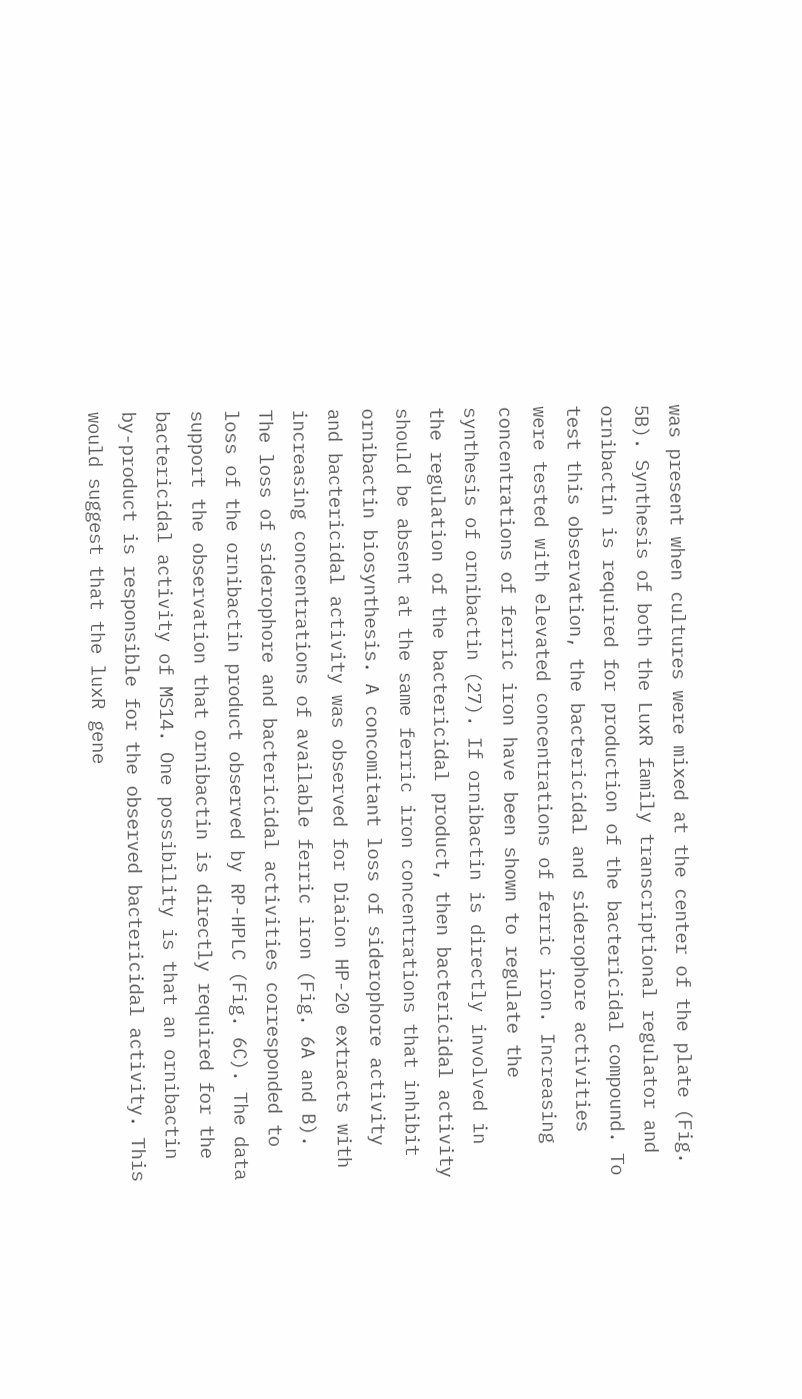was present when cultures were mixed at the center of the plate (Fig. 5B). Synthesis of both the LuxR family transcriptional regulator and ornibactin is required for production of the bactericidal compound. To test this observation, the bactericidal and siderophore activities were tested with elevated concentrations of ferric iron. Increasing concentrations of ferric iron have been shown to regulate the synthesis of ornibactin (27). If ornibactin is directly involved in the regulation of the bactericidal product, then bactericidal activity should be absent at the same ferric iron concentrations that inhibit ornibactin biosynthesis. A concomitant loss of siderophore activity and bactericidal activity was observed for Diaion HP-20 extracts with increasing concentrations of available ferric iron (Fig. 6A and B). The loss of siderophore and bactericidal activities corresponded to loss of the ornibactin product observed by RP-HPLC (Fig. 6C). The data support the observation that ornibactin is directly required for the bactericidal activity of MS14. One possibility is that an ornibactin by-product is responsible for the observed bactericidal activity. This would suggest that the luxR gene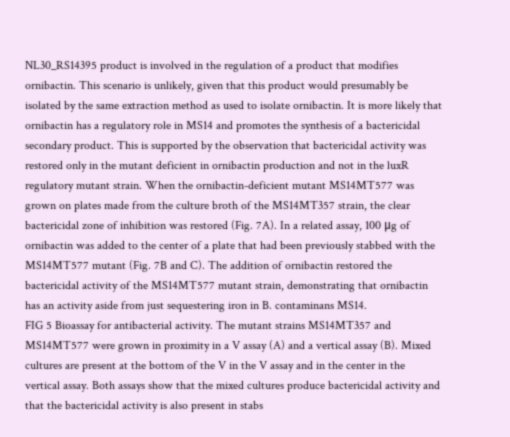NL30_RS14395 product is involved in the regulation of a product that modifies ornibactin. This scenario is unlikely, given that this product would presumably be isolated by the same extraction method as used to isolate ornibactin. It is more likely that ornibactin has a regulatory role in MS14 and promotes the synthesis of a bactericidal secondary product. This is supported by the observation that bactericidal activity was restored only in the mutant deficient in ornibactin production and not in the luxR regulatory mutant strain. When the ornibactin-deficient mutant MS14MT577 was grown on plates made from the culture broth of the MS14MT357 strain, the clear bactericidal zone of inhibition was restored (Fig. 7A). In a related assay, 100 μg of ornibactin was added to the center of a plate that had been previously stabbed with the MS14MT577 mutant (Fig. 7B and C). The addition of ornibactin restored the bactericidal activity of the MS14MT577 mutant strain, demonstrating that ornibactin has an activity aside from just sequestering iron in B. contaminans MS14.
FIG 5 Bioassay for antibacterial activity. The mutant strains MS14MT357 and MS14MT577 were grown in proximity in a V assay (A) and a vertical assay (B). Mixed cultures are present at the bottom of the V in the V assay and in the center in the vertical assay. Both assays show that the mixed cultures produce bactericidal activity and that the bactericidal activity is also present in stabs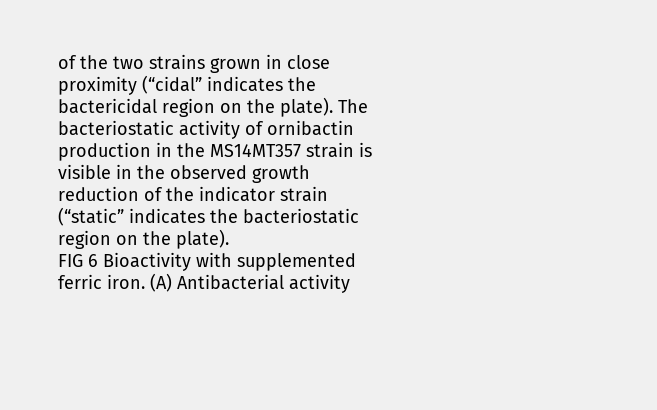of the two strains grown in close proximity (“cidal” indicates the bactericidal region on the plate). The bacteriostatic activity of ornibactin production in the MS14MT357 strain is visible in the observed growth reduction of the indicator strain (“static” indicates the bacteriostatic region on the plate).
FIG 6 Bioactivity with supplemented ferric iron. (A) Antibacterial activity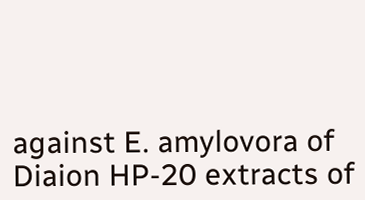against E. amylovora of Diaion HP-20 extracts of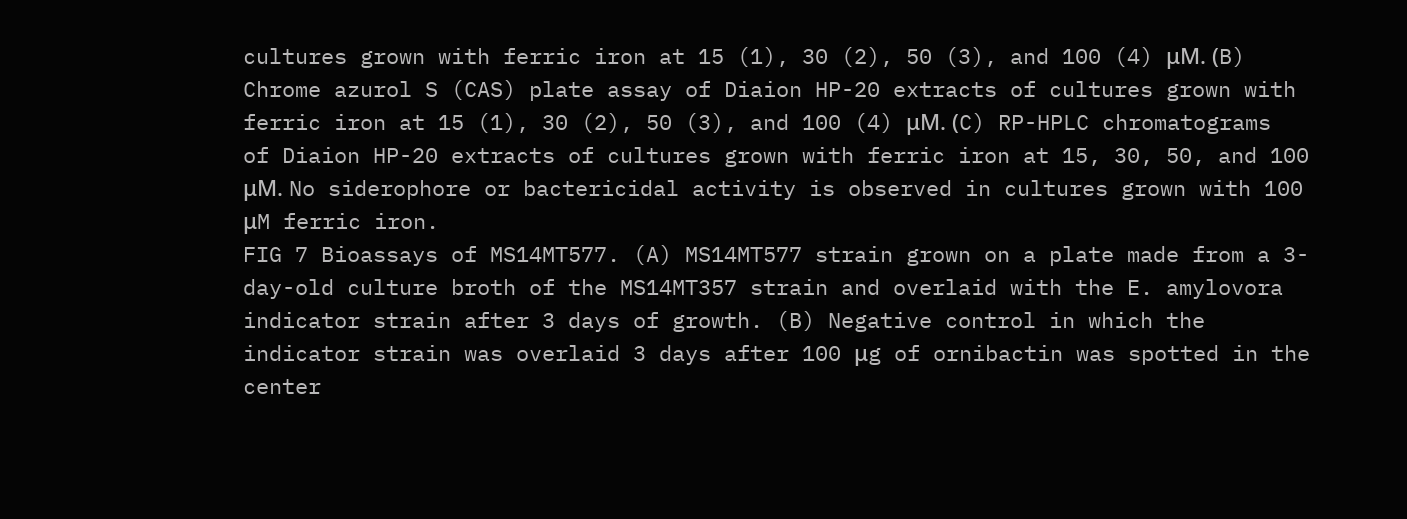cultures grown with ferric iron at 15 (1), 30 (2), 50 (3), and 100 (4) μM. (B) Chrome azurol S (CAS) plate assay of Diaion HP-20 extracts of cultures grown with ferric iron at 15 (1), 30 (2), 50 (3), and 100 (4) μM. (C) RP-HPLC chromatograms of Diaion HP-20 extracts of cultures grown with ferric iron at 15, 30, 50, and 100 μM. No siderophore or bactericidal activity is observed in cultures grown with 100 μM ferric iron.
FIG 7 Bioassays of MS14MT577. (A) MS14MT577 strain grown on a plate made from a 3-day-old culture broth of the MS14MT357 strain and overlaid with the E. amylovora indicator strain after 3 days of growth. (B) Negative control in which the indicator strain was overlaid 3 days after 100 μg of ornibactin was spotted in the center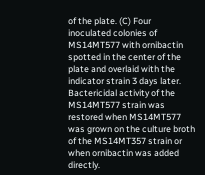of the plate. (C) Four inoculated colonies of MS14MT577 with ornibactin spotted in the center of the plate and overlaid with the indicator strain 3 days later. Bactericidal activity of the MS14MT577 strain was restored when MS14MT577 was grown on the culture broth of the MS14MT357 strain or when ornibactin was added directly.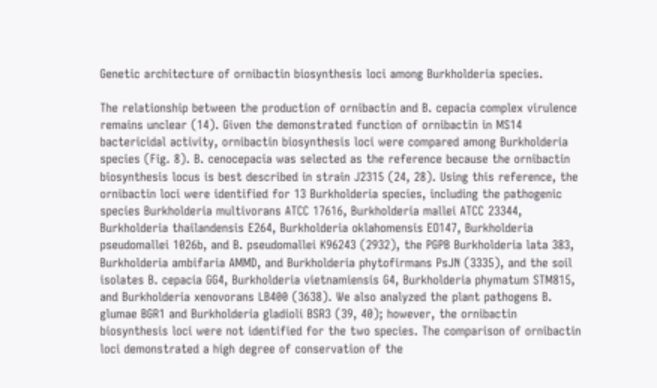Genetic architecture of ornibactin biosynthesis loci among Burkholderia species.

The relationship between the production of ornibactin and B. cepacia complex virulence remains unclear (14). Given the demonstrated function of ornibactin in MS14 bactericidal activity, ornibactin biosynthesis loci were compared among Burkholderia species (Fig. 8). B. cenocepacia was selected as the reference because the ornibactin biosynthesis locus is best described in strain J2315 (24, 28). Using this reference, the ornibactin loci were identified for 13 Burkholderia species, including the pathogenic species Burkholderia multivorans ATCC 17616, Burkholderia mallei ATCC 23344, Burkholderia thailandensis E264, Burkholderia oklahomensis EO147, Burkholderia pseudomallei 1026b, and B. pseudomallei K96243 (2932), the PGPB Burkholderia lata 383, Burkholderia ambifaria AMMD, and Burkholderia phytofirmans PsJN (3335), and the soil isolates B. cepacia GG4, Burkholderia vietnamiensis G4, Burkholderia phymatum STM815, and Burkholderia xenovorans LB400 (3638). We also analyzed the plant pathogens B. glumae BGR1 and Burkholderia gladioli BSR3 (39, 40); however, the ornibactin biosynthesis loci were not identified for the two species. The comparison of ornibactin loci demonstrated a high degree of conservation of the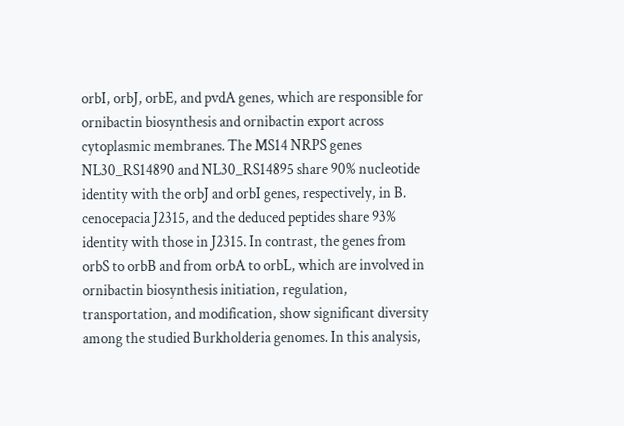orbI, orbJ, orbE, and pvdA genes, which are responsible for ornibactin biosynthesis and ornibactin export across cytoplasmic membranes. The MS14 NRPS genes NL30_RS14890 and NL30_RS14895 share 90% nucleotide identity with the orbJ and orbI genes, respectively, in B. cenocepacia J2315, and the deduced peptides share 93% identity with those in J2315. In contrast, the genes from orbS to orbB and from orbA to orbL, which are involved in ornibactin biosynthesis initiation, regulation, transportation, and modification, show significant diversity among the studied Burkholderia genomes. In this analysis,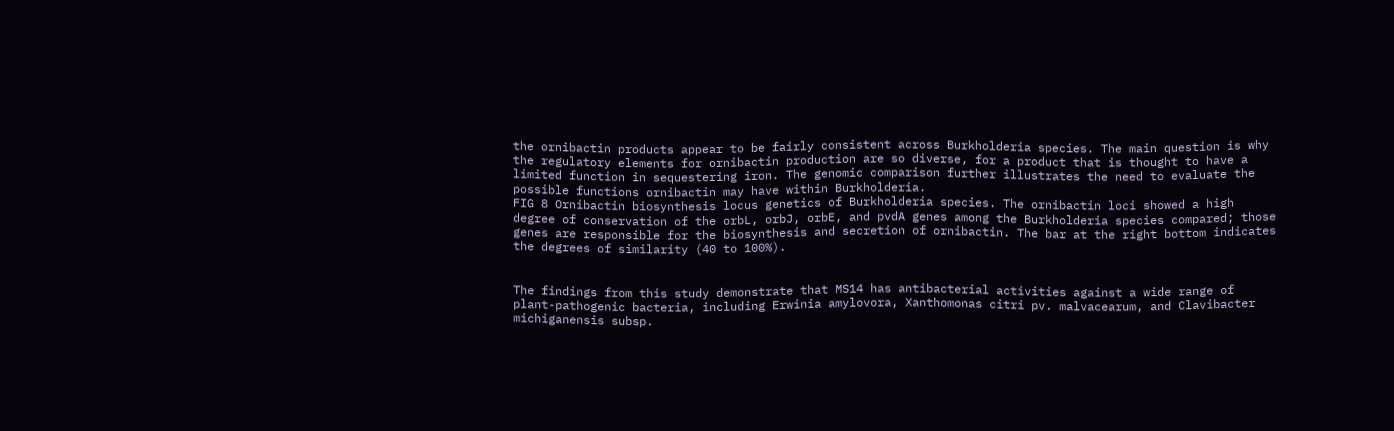the ornibactin products appear to be fairly consistent across Burkholderia species. The main question is why the regulatory elements for ornibactin production are so diverse, for a product that is thought to have a limited function in sequestering iron. The genomic comparison further illustrates the need to evaluate the possible functions ornibactin may have within Burkholderia.
FIG 8 Ornibactin biosynthesis locus genetics of Burkholderia species. The ornibactin loci showed a high degree of conservation of the orbL, orbJ, orbE, and pvdA genes among the Burkholderia species compared; those genes are responsible for the biosynthesis and secretion of ornibactin. The bar at the right bottom indicates the degrees of similarity (40 to 100%).


The findings from this study demonstrate that MS14 has antibacterial activities against a wide range of plant-pathogenic bacteria, including Erwinia amylovora, Xanthomonas citri pv. malvacearum, and Clavibacter michiganensis subsp.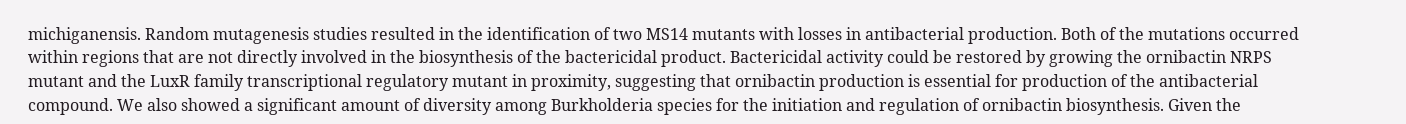michiganensis. Random mutagenesis studies resulted in the identification of two MS14 mutants with losses in antibacterial production. Both of the mutations occurred within regions that are not directly involved in the biosynthesis of the bactericidal product. Bactericidal activity could be restored by growing the ornibactin NRPS mutant and the LuxR family transcriptional regulatory mutant in proximity, suggesting that ornibactin production is essential for production of the antibacterial compound. We also showed a significant amount of diversity among Burkholderia species for the initiation and regulation of ornibactin biosynthesis. Given the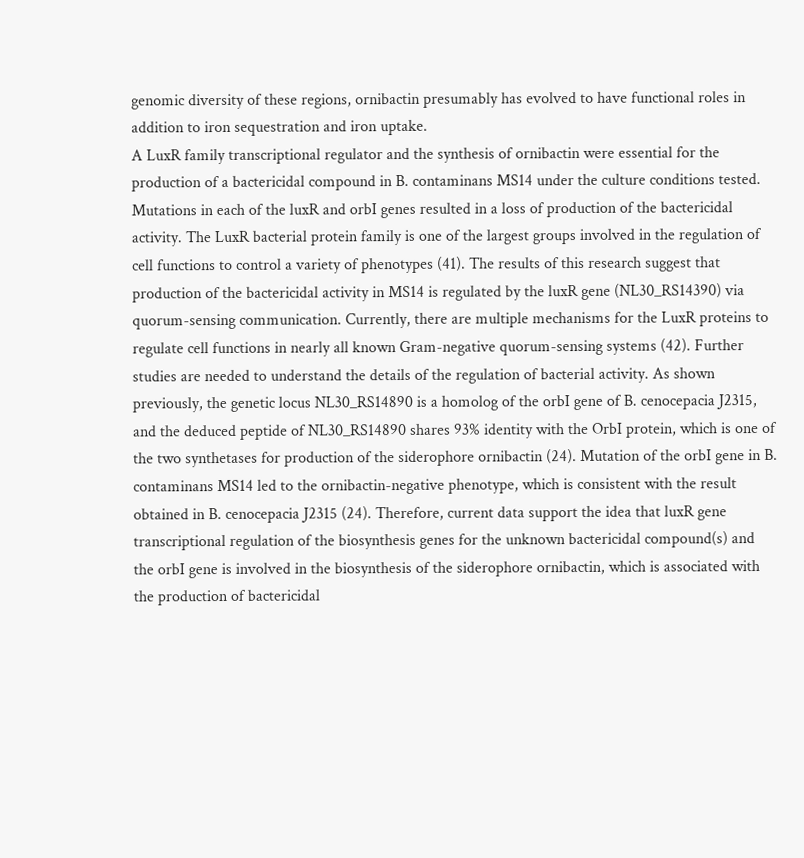genomic diversity of these regions, ornibactin presumably has evolved to have functional roles in addition to iron sequestration and iron uptake.
A LuxR family transcriptional regulator and the synthesis of ornibactin were essential for the production of a bactericidal compound in B. contaminans MS14 under the culture conditions tested. Mutations in each of the luxR and orbI genes resulted in a loss of production of the bactericidal activity. The LuxR bacterial protein family is one of the largest groups involved in the regulation of cell functions to control a variety of phenotypes (41). The results of this research suggest that production of the bactericidal activity in MS14 is regulated by the luxR gene (NL30_RS14390) via quorum-sensing communication. Currently, there are multiple mechanisms for the LuxR proteins to regulate cell functions in nearly all known Gram-negative quorum-sensing systems (42). Further studies are needed to understand the details of the regulation of bacterial activity. As shown previously, the genetic locus NL30_RS14890 is a homolog of the orbI gene of B. cenocepacia J2315, and the deduced peptide of NL30_RS14890 shares 93% identity with the OrbI protein, which is one of the two synthetases for production of the siderophore ornibactin (24). Mutation of the orbI gene in B. contaminans MS14 led to the ornibactin-negative phenotype, which is consistent with the result obtained in B. cenocepacia J2315 (24). Therefore, current data support the idea that luxR gene transcriptional regulation of the biosynthesis genes for the unknown bactericidal compound(s) and the orbI gene is involved in the biosynthesis of the siderophore ornibactin, which is associated with the production of bactericidal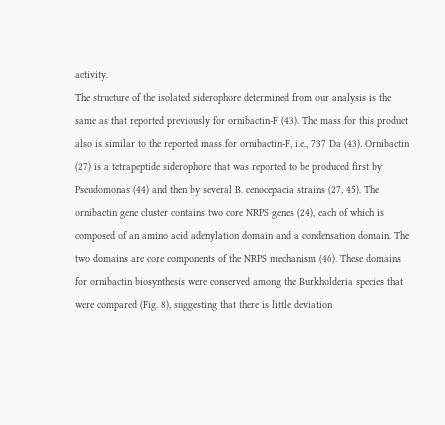activity.
The structure of the isolated siderophore determined from our analysis is the same as that reported previously for ornibactin-F (43). The mass for this product also is similar to the reported mass for ornibactin-F, i.e., 737 Da (43). Ornibactin (27) is a tetrapeptide siderophore that was reported to be produced first by Pseudomonas (44) and then by several B. cenocepacia strains (27, 45). The ornibactin gene cluster contains two core NRPS genes (24), each of which is composed of an amino acid adenylation domain and a condensation domain. The two domains are core components of the NRPS mechanism (46). These domains for ornibactin biosynthesis were conserved among the Burkholderia species that were compared (Fig. 8), suggesting that there is little deviation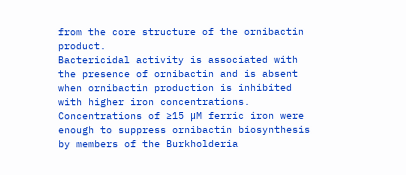from the core structure of the ornibactin product.
Bactericidal activity is associated with the presence of ornibactin and is absent when ornibactin production is inhibited with higher iron concentrations. Concentrations of ≥15 μM ferric iron were enough to suppress ornibactin biosynthesis by members of the Burkholderia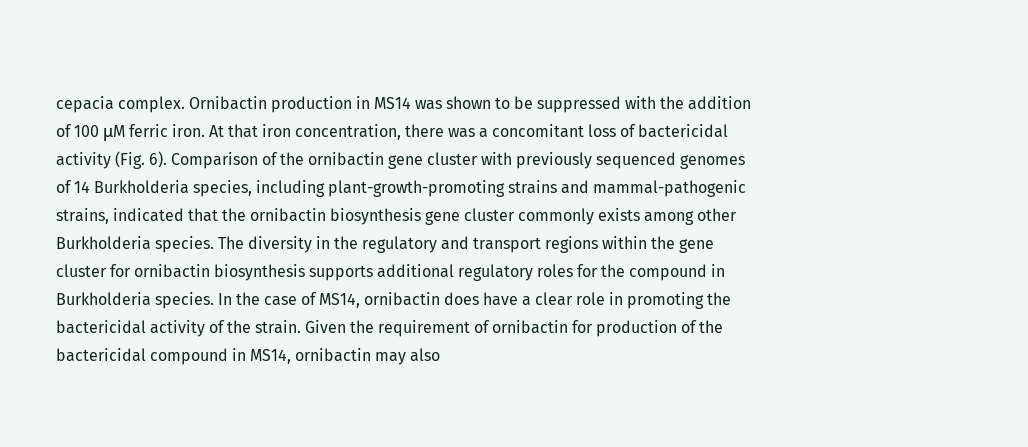cepacia complex. Ornibactin production in MS14 was shown to be suppressed with the addition of 100 μM ferric iron. At that iron concentration, there was a concomitant loss of bactericidal activity (Fig. 6). Comparison of the ornibactin gene cluster with previously sequenced genomes of 14 Burkholderia species, including plant-growth-promoting strains and mammal-pathogenic strains, indicated that the ornibactin biosynthesis gene cluster commonly exists among other Burkholderia species. The diversity in the regulatory and transport regions within the gene cluster for ornibactin biosynthesis supports additional regulatory roles for the compound in Burkholderia species. In the case of MS14, ornibactin does have a clear role in promoting the bactericidal activity of the strain. Given the requirement of ornibactin for production of the bactericidal compound in MS14, ornibactin may also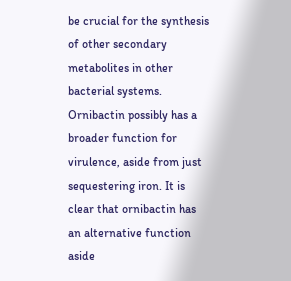be crucial for the synthesis of other secondary metabolites in other bacterial systems. Ornibactin possibly has a broader function for virulence, aside from just sequestering iron. It is clear that ornibactin has an alternative function aside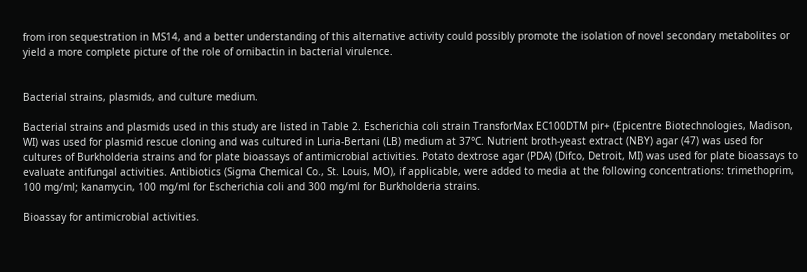from iron sequestration in MS14, and a better understanding of this alternative activity could possibly promote the isolation of novel secondary metabolites or yield a more complete picture of the role of ornibactin in bacterial virulence.


Bacterial strains, plasmids, and culture medium.

Bacterial strains and plasmids used in this study are listed in Table 2. Escherichia coli strain TransforMax EC100DTM pir+ (Epicentre Biotechnologies, Madison, WI) was used for plasmid rescue cloning and was cultured in Luria-Bertani (LB) medium at 37°C. Nutrient broth-yeast extract (NBY) agar (47) was used for cultures of Burkholderia strains and for plate bioassays of antimicrobial activities. Potato dextrose agar (PDA) (Difco, Detroit, MI) was used for plate bioassays to evaluate antifungal activities. Antibiotics (Sigma Chemical Co., St. Louis, MO), if applicable, were added to media at the following concentrations: trimethoprim, 100 mg/ml; kanamycin, 100 mg/ml for Escherichia coli and 300 mg/ml for Burkholderia strains.

Bioassay for antimicrobial activities.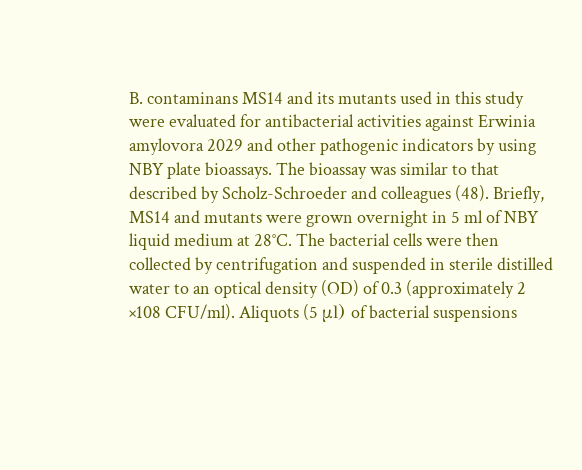B. contaminans MS14 and its mutants used in this study were evaluated for antibacterial activities against Erwinia amylovora 2029 and other pathogenic indicators by using NBY plate bioassays. The bioassay was similar to that described by Scholz-Schroeder and colleagues (48). Briefly, MS14 and mutants were grown overnight in 5 ml of NBY liquid medium at 28°C. The bacterial cells were then collected by centrifugation and suspended in sterile distilled water to an optical density (OD) of 0.3 (approximately 2 ×108 CFU/ml). Aliquots (5 μl) of bacterial suspensions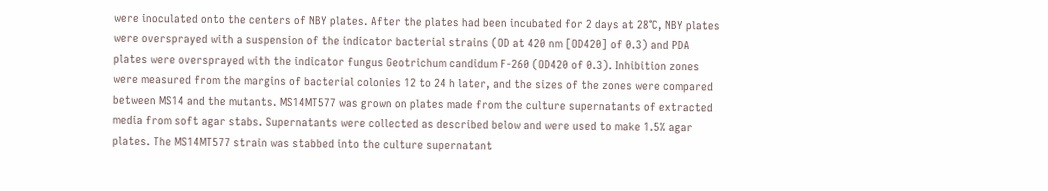were inoculated onto the centers of NBY plates. After the plates had been incubated for 2 days at 28°C, NBY plates were oversprayed with a suspension of the indicator bacterial strains (OD at 420 nm [OD420] of 0.3) and PDA plates were oversprayed with the indicator fungus Geotrichum candidum F-260 (OD420 of 0.3). Inhibition zones were measured from the margins of bacterial colonies 12 to 24 h later, and the sizes of the zones were compared between MS14 and the mutants. MS14MT577 was grown on plates made from the culture supernatants of extracted media from soft agar stabs. Supernatants were collected as described below and were used to make 1.5% agar plates. The MS14MT577 strain was stabbed into the culture supernatant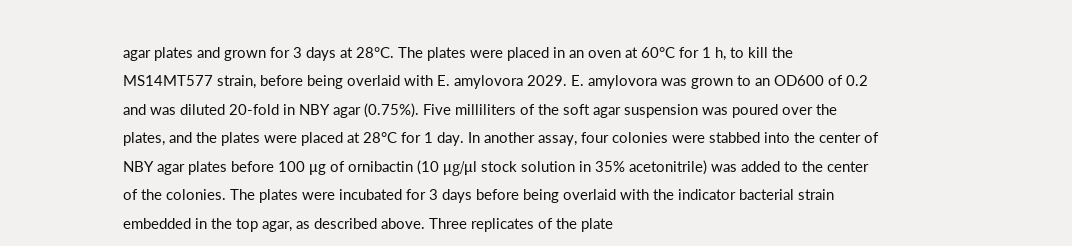agar plates and grown for 3 days at 28°C. The plates were placed in an oven at 60°C for 1 h, to kill the MS14MT577 strain, before being overlaid with E. amylovora 2029. E. amylovora was grown to an OD600 of 0.2 and was diluted 20-fold in NBY agar (0.75%). Five milliliters of the soft agar suspension was poured over the plates, and the plates were placed at 28°C for 1 day. In another assay, four colonies were stabbed into the center of NBY agar plates before 100 μg of ornibactin (10 μg/μl stock solution in 35% acetonitrile) was added to the center of the colonies. The plates were incubated for 3 days before being overlaid with the indicator bacterial strain embedded in the top agar, as described above. Three replicates of the plate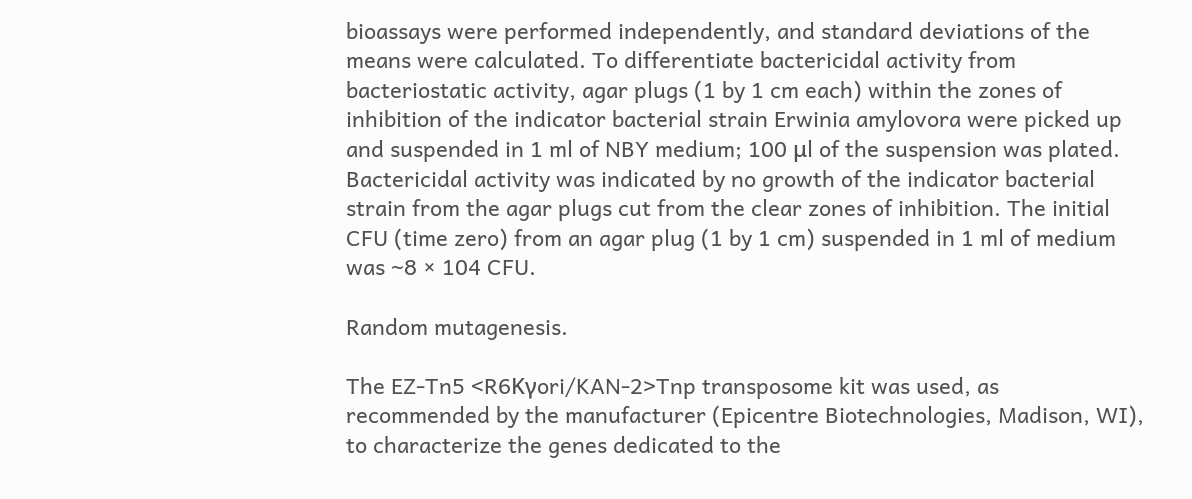bioassays were performed independently, and standard deviations of the means were calculated. To differentiate bactericidal activity from bacteriostatic activity, agar plugs (1 by 1 cm each) within the zones of inhibition of the indicator bacterial strain Erwinia amylovora were picked up and suspended in 1 ml of NBY medium; 100 μl of the suspension was plated. Bactericidal activity was indicated by no growth of the indicator bacterial strain from the agar plugs cut from the clear zones of inhibition. The initial CFU (time zero) from an agar plug (1 by 1 cm) suspended in 1 ml of medium was ∼8 × 104 CFU.

Random mutagenesis.

The EZ-Tn5 <R6Kγori/KAN-2>Tnp transposome kit was used, as recommended by the manufacturer (Epicentre Biotechnologies, Madison, WI), to characterize the genes dedicated to the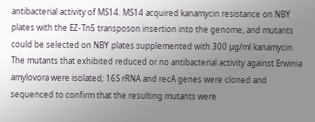antibacterial activity of MS14. MS14 acquired kanamycin resistance on NBY plates with the EZ-Tn5 transposon insertion into the genome, and mutants could be selected on NBY plates supplemented with 300 μg/ml kanamycin. The mutants that exhibited reduced or no antibacterial activity against Erwinia amylovora were isolated; 16S rRNA and recA genes were cloned and sequenced to confirm that the resulting mutants were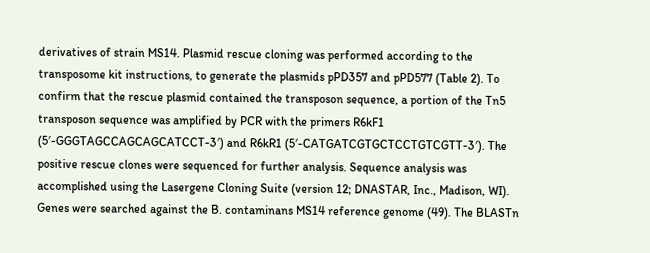derivatives of strain MS14. Plasmid rescue cloning was performed according to the transposome kit instructions, to generate the plasmids pPD357 and pPD577 (Table 2). To confirm that the rescue plasmid contained the transposon sequence, a portion of the Tn5 transposon sequence was amplified by PCR with the primers R6kF1 (5′-GGGTAGCCAGCAGCATCCT-3′) and R6kR1 (5′-CATGATCGTGCTCCTGTCGTT-3′). The positive rescue clones were sequenced for further analysis. Sequence analysis was accomplished using the Lasergene Cloning Suite (version 12; DNASTAR, Inc., Madison, WI). Genes were searched against the B. contaminans MS14 reference genome (49). The BLASTn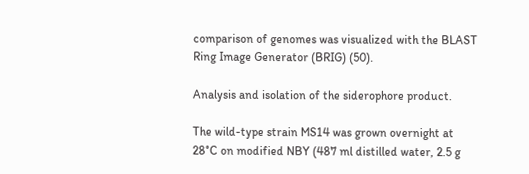comparison of genomes was visualized with the BLAST Ring Image Generator (BRIG) (50).

Analysis and isolation of the siderophore product.

The wild-type strain MS14 was grown overnight at 28°C on modified NBY (487 ml distilled water, 2.5 g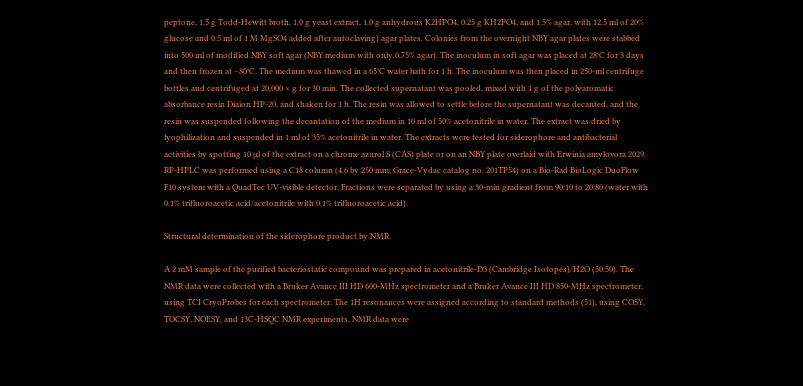peptone, 1.5 g Todd-Hewitt broth, 1.0 g yeast extract, 1.0 g anhydrous K2HPO4, 0.25 g KH2PO4, and 1.5% agar, with 12.5 ml of 20% glucose and 0.5 ml of 1 M MgSO4 added after autoclaving) agar plates. Colonies from the overnight NBY agar plates were stabbed into 500 ml of modified NBY soft agar (NBY medium with only 0.75% agar). The inoculum in soft agar was placed at 28°C for 3 days and then frozen at −80°C. The medium was thawed in a 65°C water bath for 1 h. The inoculum was then placed in 250-ml centrifuge bottles and centrifuged at 20,000 × g for 30 min. The collected supernatant was pooled, mixed with 1 g of the polyaromatic absorbance resin Diaion HP-20, and shaken for 1 h. The resin was allowed to settle before the supernatant was decanted, and the resin was suspended following the decantation of the medium in 10 ml of 50% acetonitrile in water. The extract was dried by lyophilization and suspended in 1 ml of 35% acetonitrile in water. The extracts were tested for siderophore and antibacterial activities by spotting 10 μl of the extract on a chrome azurol S (CAS) plate or on an NBY plate overlaid with Erwinia amylovora 2029. RP-HPLC was performed using a C18 column (4.6 by 250 mm; Grace-Vydac catalog no. 201TP54) on a Bio-Rad BioLogic DuoFlow F10 system with a QuadTec UV-visible detector. Fractions were separated by using a 30-min gradient from 90:10 to 20:80 (water with 0.1% trifluoroacetic acid/acetonitrile with 0.1% trifluoroacetic acid).

Structural determination of the siderophore product by NMR.

A 2 mM sample of the purified bacteriostatic compound was prepared in acetonitrile-D3 (Cambridge Isotopes)/H2O (50:50). The NMR data were collected with a Bruker Avance III HD 600-MHz spectrometer and a Bruker Avance III HD 850-MHz spectrometer, using TCI CryoProbes for each spectrometer. The 1H resonances were assigned according to standard methods (51), using COSY, TOCSY, NOESY, and 13C-HSQC NMR experiments. NMR data were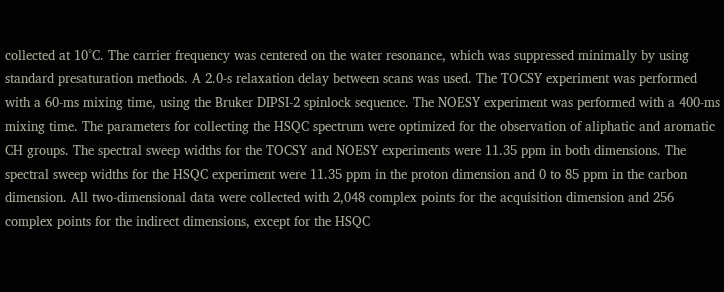collected at 10°C. The carrier frequency was centered on the water resonance, which was suppressed minimally by using standard presaturation methods. A 2.0-s relaxation delay between scans was used. The TOCSY experiment was performed with a 60-ms mixing time, using the Bruker DIPSI-2 spinlock sequence. The NOESY experiment was performed with a 400-ms mixing time. The parameters for collecting the HSQC spectrum were optimized for the observation of aliphatic and aromatic CH groups. The spectral sweep widths for the TOCSY and NOESY experiments were 11.35 ppm in both dimensions. The spectral sweep widths for the HSQC experiment were 11.35 ppm in the proton dimension and 0 to 85 ppm in the carbon dimension. All two-dimensional data were collected with 2,048 complex points for the acquisition dimension and 256 complex points for the indirect dimensions, except for the HSQC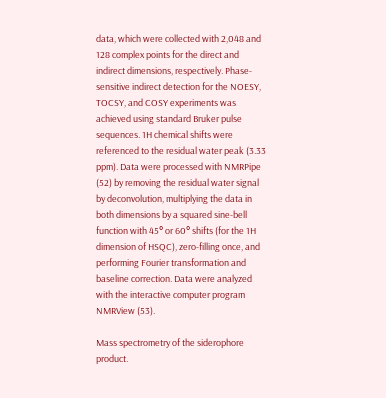data, which were collected with 2,048 and 128 complex points for the direct and indirect dimensions, respectively. Phase-sensitive indirect detection for the NOESY, TOCSY, and COSY experiments was achieved using standard Bruker pulse sequences. 1H chemical shifts were referenced to the residual water peak (3.33 ppm). Data were processed with NMRPipe (52) by removing the residual water signal by deconvolution, multiplying the data in both dimensions by a squared sine-bell function with 45° or 60° shifts (for the 1H dimension of HSQC), zero-filling once, and performing Fourier transformation and baseline correction. Data were analyzed with the interactive computer program NMRView (53).

Mass spectrometry of the siderophore product.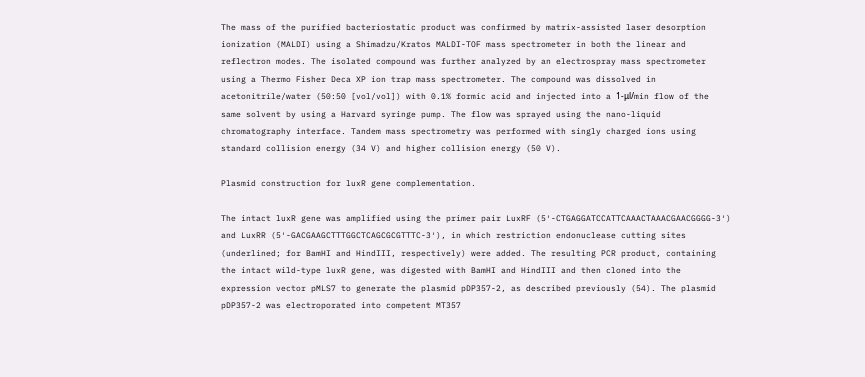The mass of the purified bacteriostatic product was confirmed by matrix-assisted laser desorption ionization (MALDI) using a Shimadzu/Kratos MALDI-TOF mass spectrometer in both the linear and reflectron modes. The isolated compound was further analyzed by an electrospray mass spectrometer using a Thermo Fisher Deca XP ion trap mass spectrometer. The compound was dissolved in acetonitrile/water (50:50 [vol/vol]) with 0.1% formic acid and injected into a 1-μl/min flow of the same solvent by using a Harvard syringe pump. The flow was sprayed using the nano-liquid chromatography interface. Tandem mass spectrometry was performed with singly charged ions using standard collision energy (34 V) and higher collision energy (50 V).

Plasmid construction for luxR gene complementation.

The intact luxR gene was amplified using the primer pair LuxRF (5′-CTGAGGATCCATTCAAACTAAACGAACGGGG-3′) and LuxRR (5′-GACGAAGCTTTGGCTCAGCGCGTTTC-3′), in which restriction endonuclease cutting sites (underlined; for BamHI and HindIII, respectively) were added. The resulting PCR product, containing the intact wild-type luxR gene, was digested with BamHI and HindIII and then cloned into the expression vector pMLS7 to generate the plasmid pDP357-2, as described previously (54). The plasmid pDP357-2 was electroporated into competent MT357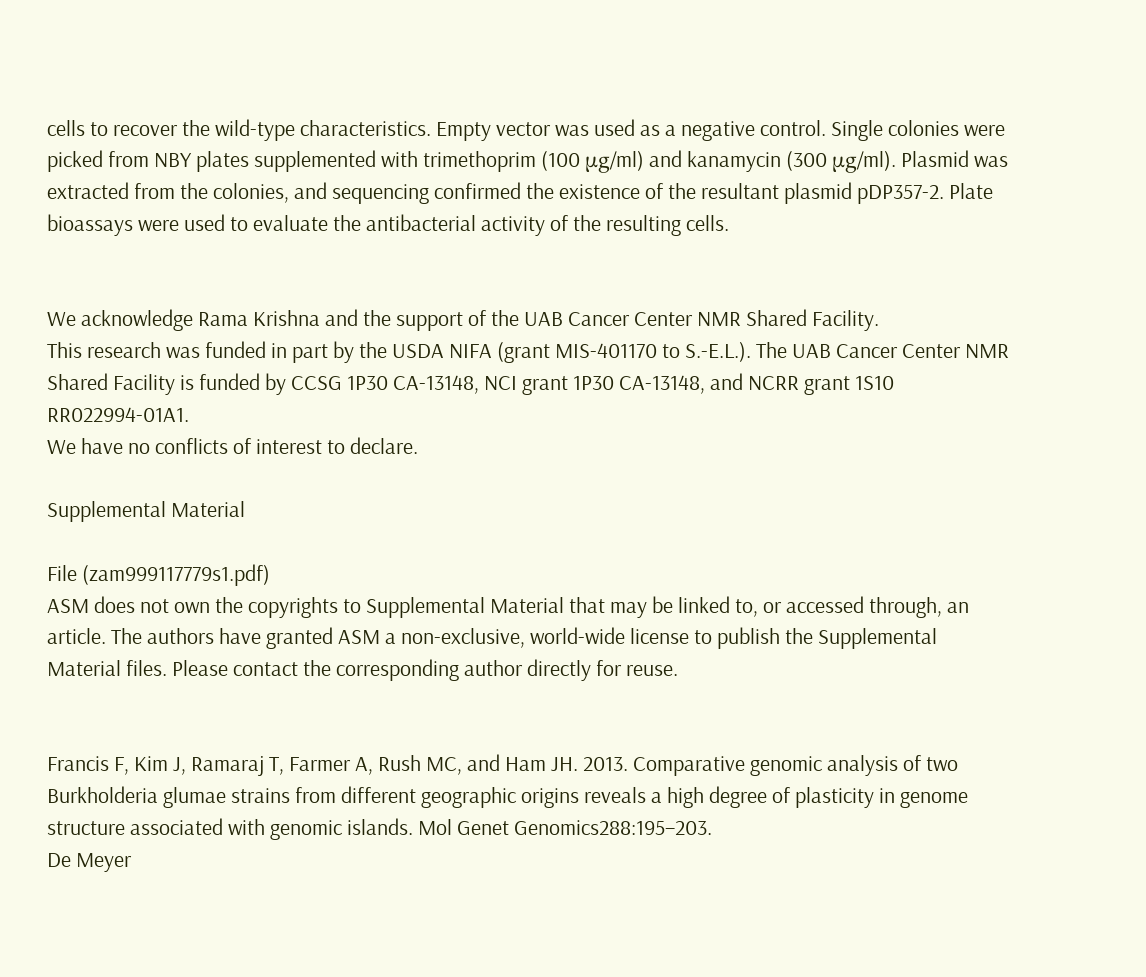cells to recover the wild-type characteristics. Empty vector was used as a negative control. Single colonies were picked from NBY plates supplemented with trimethoprim (100 μg/ml) and kanamycin (300 μg/ml). Plasmid was extracted from the colonies, and sequencing confirmed the existence of the resultant plasmid pDP357-2. Plate bioassays were used to evaluate the antibacterial activity of the resulting cells.


We acknowledge Rama Krishna and the support of the UAB Cancer Center NMR Shared Facility.
This research was funded in part by the USDA NIFA (grant MIS-401170 to S.-E.L.). The UAB Cancer Center NMR Shared Facility is funded by CCSG 1P30 CA-13148, NCI grant 1P30 CA-13148, and NCRR grant 1S10 RR022994-01A1.
We have no conflicts of interest to declare.

Supplemental Material

File (zam999117779s1.pdf)
ASM does not own the copyrights to Supplemental Material that may be linked to, or accessed through, an article. The authors have granted ASM a non-exclusive, world-wide license to publish the Supplemental Material files. Please contact the corresponding author directly for reuse.


Francis F, Kim J, Ramaraj T, Farmer A, Rush MC, and Ham JH. 2013. Comparative genomic analysis of two Burkholderia glumae strains from different geographic origins reveals a high degree of plasticity in genome structure associated with genomic islands. Mol Genet Genomics288:195–203.
De Meyer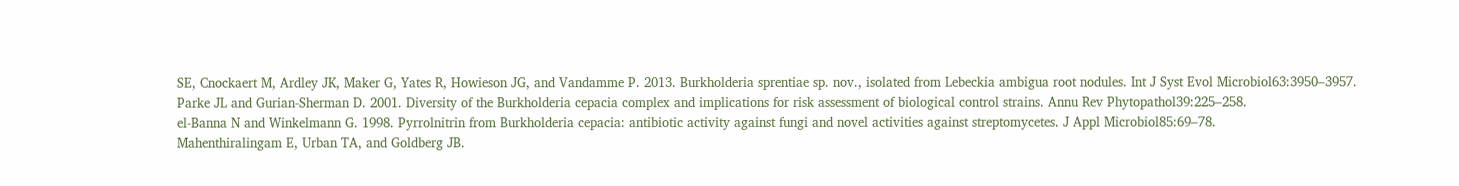SE, Cnockaert M, Ardley JK, Maker G, Yates R, Howieson JG, and Vandamme P. 2013. Burkholderia sprentiae sp. nov., isolated from Lebeckia ambigua root nodules. Int J Syst Evol Microbiol63:3950–3957.
Parke JL and Gurian-Sherman D. 2001. Diversity of the Burkholderia cepacia complex and implications for risk assessment of biological control strains. Annu Rev Phytopathol39:225–258.
el-Banna N and Winkelmann G. 1998. Pyrrolnitrin from Burkholderia cepacia: antibiotic activity against fungi and novel activities against streptomycetes. J Appl Microbiol85:69–78.
Mahenthiralingam E, Urban TA, and Goldberg JB.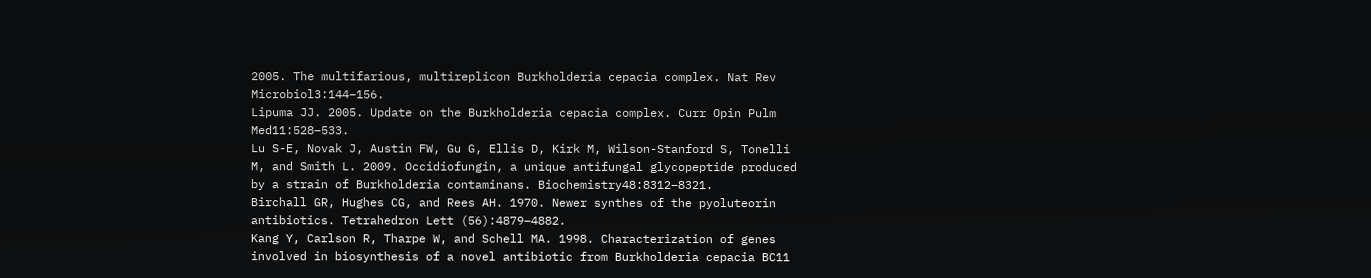2005. The multifarious, multireplicon Burkholderia cepacia complex. Nat Rev Microbiol3:144–156.
Lipuma JJ. 2005. Update on the Burkholderia cepacia complex. Curr Opin Pulm Med11:528–533.
Lu S-E, Novak J, Austin FW, Gu G, Ellis D, Kirk M, Wilson-Stanford S, Tonelli M, and Smith L. 2009. Occidiofungin, a unique antifungal glycopeptide produced by a strain of Burkholderia contaminans. Biochemistry48:8312–8321.
Birchall GR, Hughes CG, and Rees AH. 1970. Newer synthes of the pyoluteorin antibiotics. Tetrahedron Lett (56):4879–4882.
Kang Y, Carlson R, Tharpe W, and Schell MA. 1998. Characterization of genes involved in biosynthesis of a novel antibiotic from Burkholderia cepacia BC11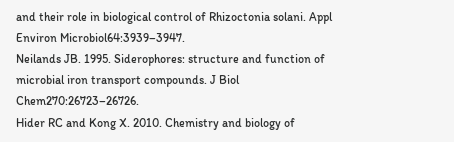and their role in biological control of Rhizoctonia solani. Appl Environ Microbiol64:3939–3947.
Neilands JB. 1995. Siderophores: structure and function of microbial iron transport compounds. J Biol Chem270:26723–26726.
Hider RC and Kong X. 2010. Chemistry and biology of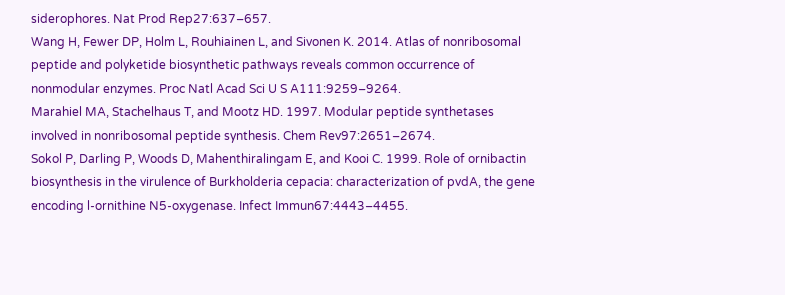siderophores. Nat Prod Rep27:637–657.
Wang H, Fewer DP, Holm L, Rouhiainen L, and Sivonen K. 2014. Atlas of nonribosomal peptide and polyketide biosynthetic pathways reveals common occurrence of nonmodular enzymes. Proc Natl Acad Sci U S A111:9259–9264.
Marahiel MA, Stachelhaus T, and Mootz HD. 1997. Modular peptide synthetases involved in nonribosomal peptide synthesis. Chem Rev97:2651–2674.
Sokol P, Darling P, Woods D, Mahenthiralingam E, and Kooi C. 1999. Role of ornibactin biosynthesis in the virulence of Burkholderia cepacia: characterization of pvdA, the gene encoding l-ornithine N5-oxygenase. Infect Immun67:4443–4455.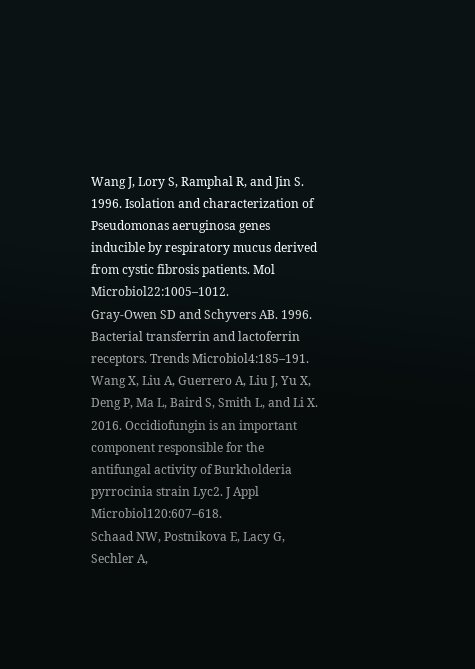Wang J, Lory S, Ramphal R, and Jin S. 1996. Isolation and characterization of Pseudomonas aeruginosa genes inducible by respiratory mucus derived from cystic fibrosis patients. Mol Microbiol22:1005–1012.
Gray-Owen SD and Schyvers AB. 1996. Bacterial transferrin and lactoferrin receptors. Trends Microbiol4:185–191.
Wang X, Liu A, Guerrero A, Liu J, Yu X, Deng P, Ma L, Baird S, Smith L, and Li X. 2016. Occidiofungin is an important component responsible for the antifungal activity of Burkholderia pyrrocinia strain Lyc2. J Appl Microbiol120:607–618.
Schaad NW, Postnikova E, Lacy G, Sechler A,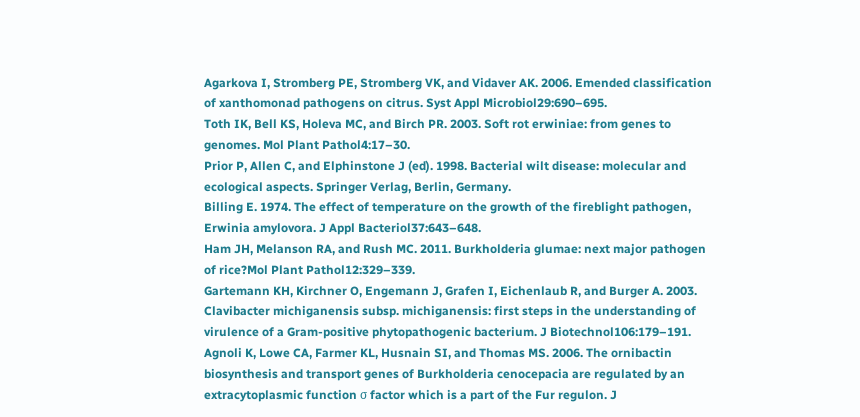Agarkova I, Stromberg PE, Stromberg VK, and Vidaver AK. 2006. Emended classification of xanthomonad pathogens on citrus. Syst Appl Microbiol29:690–695.
Toth IK, Bell KS, Holeva MC, and Birch PR. 2003. Soft rot erwiniae: from genes to genomes. Mol Plant Pathol4:17–30.
Prior P, Allen C, and Elphinstone J (ed). 1998. Bacterial wilt disease: molecular and ecological aspects. Springer Verlag, Berlin, Germany.
Billing E. 1974. The effect of temperature on the growth of the fireblight pathogen, Erwinia amylovora. J Appl Bacteriol37:643–648.
Ham JH, Melanson RA, and Rush MC. 2011. Burkholderia glumae: next major pathogen of rice?Mol Plant Pathol12:329–339.
Gartemann KH, Kirchner O, Engemann J, Grafen I, Eichenlaub R, and Burger A. 2003. Clavibacter michiganensis subsp. michiganensis: first steps in the understanding of virulence of a Gram-positive phytopathogenic bacterium. J Biotechnol106:179–191.
Agnoli K, Lowe CA, Farmer KL, Husnain SI, and Thomas MS. 2006. The ornibactin biosynthesis and transport genes of Burkholderia cenocepacia are regulated by an extracytoplasmic function σ factor which is a part of the Fur regulon. J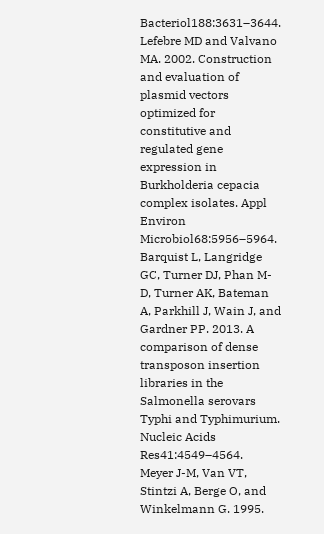Bacteriol188:3631–3644.
Lefebre MD and Valvano MA. 2002. Construction and evaluation of plasmid vectors optimized for constitutive and regulated gene expression in Burkholderia cepacia complex isolates. Appl Environ Microbiol68:5956–5964.
Barquist L, Langridge GC, Turner DJ, Phan M-D, Turner AK, Bateman A, Parkhill J, Wain J, and Gardner PP. 2013. A comparison of dense transposon insertion libraries in the Salmonella serovars Typhi and Typhimurium. Nucleic Acids Res41:4549–4564.
Meyer J-M, Van VT, Stintzi A, Berge O, and Winkelmann G. 1995.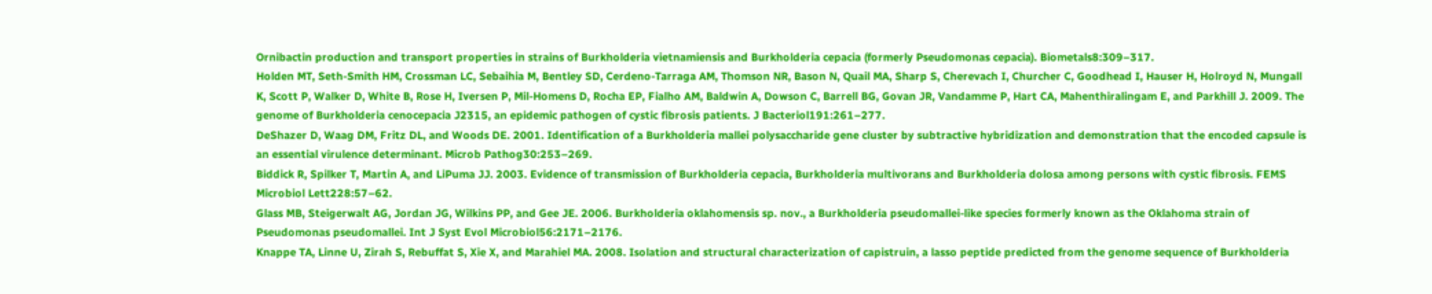Ornibactin production and transport properties in strains of Burkholderia vietnamiensis and Burkholderia cepacia (formerly Pseudomonas cepacia). Biometals8:309–317.
Holden MT, Seth-Smith HM, Crossman LC, Sebaihia M, Bentley SD, Cerdeno-Tarraga AM, Thomson NR, Bason N, Quail MA, Sharp S, Cherevach I, Churcher C, Goodhead I, Hauser H, Holroyd N, Mungall K, Scott P, Walker D, White B, Rose H, Iversen P, Mil-Homens D, Rocha EP, Fialho AM, Baldwin A, Dowson C, Barrell BG, Govan JR, Vandamme P, Hart CA, Mahenthiralingam E, and Parkhill J. 2009. The genome of Burkholderia cenocepacia J2315, an epidemic pathogen of cystic fibrosis patients. J Bacteriol191:261–277.
DeShazer D, Waag DM, Fritz DL, and Woods DE. 2001. Identification of a Burkholderia mallei polysaccharide gene cluster by subtractive hybridization and demonstration that the encoded capsule is an essential virulence determinant. Microb Pathog30:253–269.
Biddick R, Spilker T, Martin A, and LiPuma JJ. 2003. Evidence of transmission of Burkholderia cepacia, Burkholderia multivorans and Burkholderia dolosa among persons with cystic fibrosis. FEMS Microbiol Lett228:57–62.
Glass MB, Steigerwalt AG, Jordan JG, Wilkins PP, and Gee JE. 2006. Burkholderia oklahomensis sp. nov., a Burkholderia pseudomallei-like species formerly known as the Oklahoma strain of Pseudomonas pseudomallei. Int J Syst Evol Microbiol56:2171–2176.
Knappe TA, Linne U, Zirah S, Rebuffat S, Xie X, and Marahiel MA. 2008. Isolation and structural characterization of capistruin, a lasso peptide predicted from the genome sequence of Burkholderia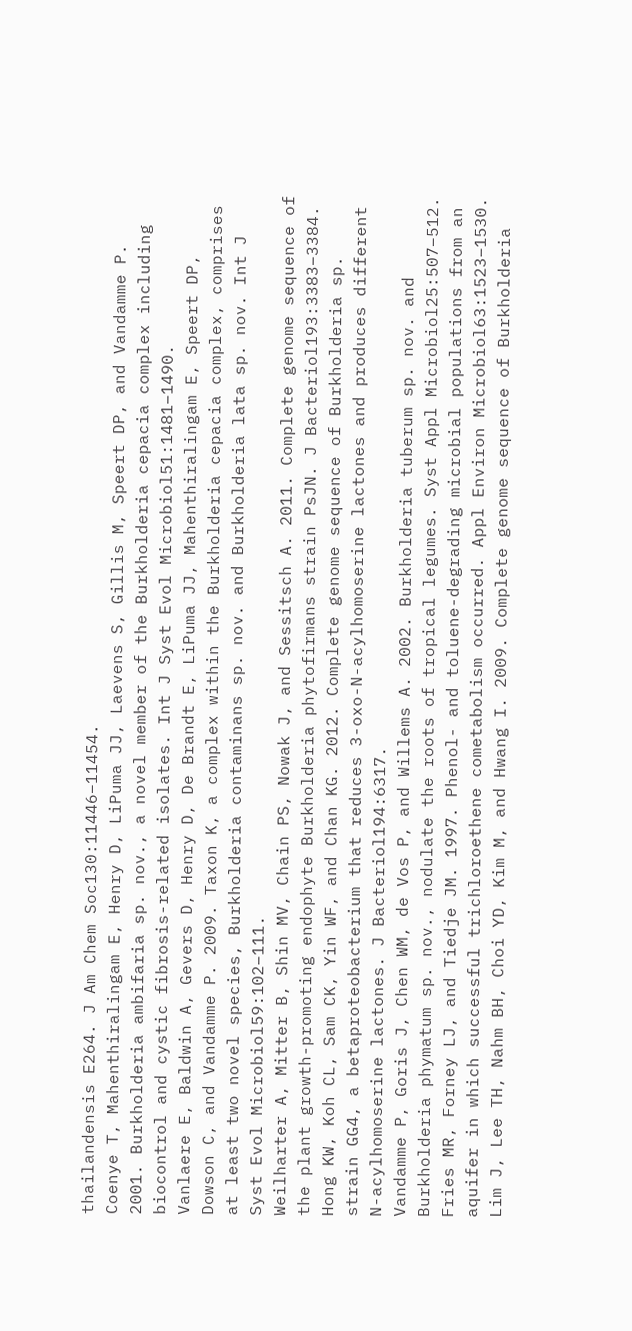thailandensis E264. J Am Chem Soc130:11446–11454.
Coenye T, Mahenthiralingam E, Henry D, LiPuma JJ, Laevens S, Gillis M, Speert DP, and Vandamme P. 2001. Burkholderia ambifaria sp. nov., a novel member of the Burkholderia cepacia complex including biocontrol and cystic fibrosis-related isolates. Int J Syst Evol Microbiol51:1481–1490.
Vanlaere E, Baldwin A, Gevers D, Henry D, De Brandt E, LiPuma JJ, Mahenthiralingam E, Speert DP, Dowson C, and Vandamme P. 2009. Taxon K, a complex within the Burkholderia cepacia complex, comprises at least two novel species, Burkholderia contaminans sp. nov. and Burkholderia lata sp. nov. Int J Syst Evol Microbiol59:102–111.
Weilharter A, Mitter B, Shin MV, Chain PS, Nowak J, and Sessitsch A. 2011. Complete genome sequence of the plant growth-promoting endophyte Burkholderia phytofirmans strain PsJN. J Bacteriol193:3383–3384.
Hong KW, Koh CL, Sam CK, Yin WF, and Chan KG. 2012. Complete genome sequence of Burkholderia sp. strain GG4, a betaproteobacterium that reduces 3-oxo-N-acylhomoserine lactones and produces different N-acylhomoserine lactones. J Bacteriol194:6317.
Vandamme P, Goris J, Chen WM, de Vos P, and Willems A. 2002. Burkholderia tuberum sp. nov. and Burkholderia phymatum sp. nov., nodulate the roots of tropical legumes. Syst Appl Microbiol25:507–512.
Fries MR, Forney LJ, and Tiedje JM. 1997. Phenol- and toluene-degrading microbial populations from an aquifer in which successful trichloroethene cometabolism occurred. Appl Environ Microbiol63:1523–1530.
Lim J, Lee TH, Nahm BH, Choi YD, Kim M, and Hwang I. 2009. Complete genome sequence of Burkholderia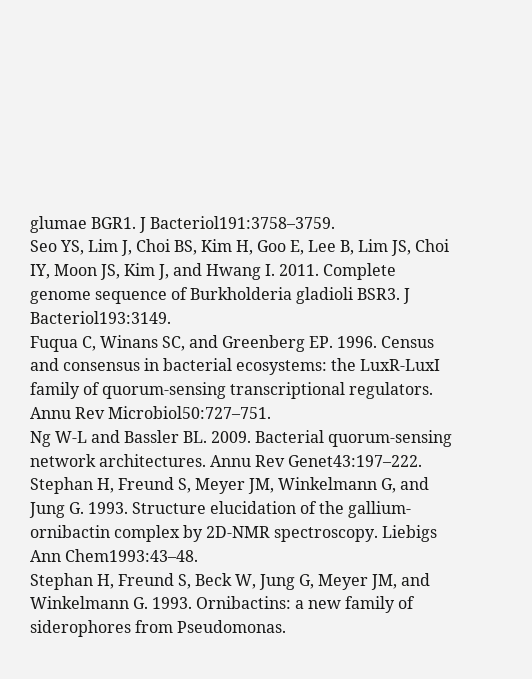glumae BGR1. J Bacteriol191:3758–3759.
Seo YS, Lim J, Choi BS, Kim H, Goo E, Lee B, Lim JS, Choi IY, Moon JS, Kim J, and Hwang I. 2011. Complete genome sequence of Burkholderia gladioli BSR3. J Bacteriol193:3149.
Fuqua C, Winans SC, and Greenberg EP. 1996. Census and consensus in bacterial ecosystems: the LuxR-LuxI family of quorum-sensing transcriptional regulators. Annu Rev Microbiol50:727–751.
Ng W-L and Bassler BL. 2009. Bacterial quorum-sensing network architectures. Annu Rev Genet43:197–222.
Stephan H, Freund S, Meyer JM, Winkelmann G, and Jung G. 1993. Structure elucidation of the gallium-ornibactin complex by 2D-NMR spectroscopy. Liebigs Ann Chem1993:43–48.
Stephan H, Freund S, Beck W, Jung G, Meyer JM, and Winkelmann G. 1993. Ornibactins: a new family of siderophores from Pseudomonas.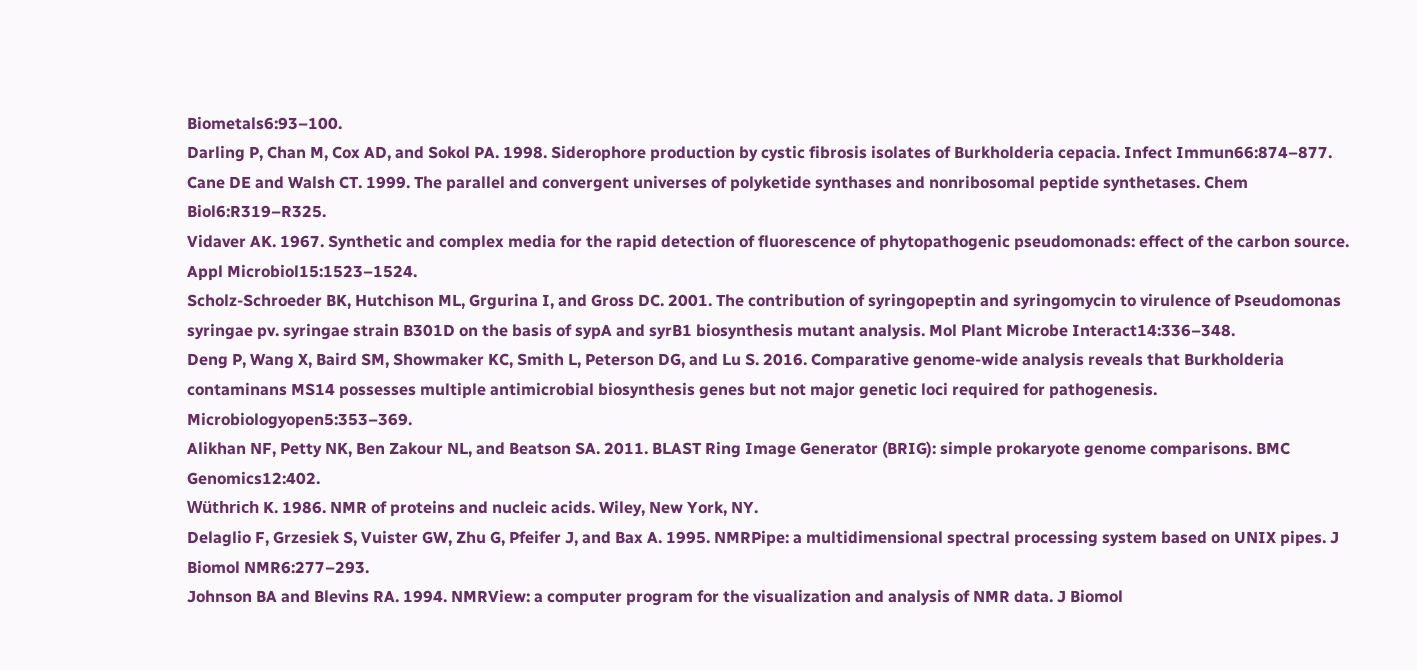Biometals6:93–100.
Darling P, Chan M, Cox AD, and Sokol PA. 1998. Siderophore production by cystic fibrosis isolates of Burkholderia cepacia. Infect Immun66:874–877.
Cane DE and Walsh CT. 1999. The parallel and convergent universes of polyketide synthases and nonribosomal peptide synthetases. Chem Biol6:R319–R325.
Vidaver AK. 1967. Synthetic and complex media for the rapid detection of fluorescence of phytopathogenic pseudomonads: effect of the carbon source. Appl Microbiol15:1523–1524.
Scholz-Schroeder BK, Hutchison ML, Grgurina I, and Gross DC. 2001. The contribution of syringopeptin and syringomycin to virulence of Pseudomonas syringae pv. syringae strain B301D on the basis of sypA and syrB1 biosynthesis mutant analysis. Mol Plant Microbe Interact14:336–348.
Deng P, Wang X, Baird SM, Showmaker KC, Smith L, Peterson DG, and Lu S. 2016. Comparative genome-wide analysis reveals that Burkholderia contaminans MS14 possesses multiple antimicrobial biosynthesis genes but not major genetic loci required for pathogenesis. Microbiologyopen5:353–369.
Alikhan NF, Petty NK, Ben Zakour NL, and Beatson SA. 2011. BLAST Ring Image Generator (BRIG): simple prokaryote genome comparisons. BMC Genomics12:402.
Wüthrich K. 1986. NMR of proteins and nucleic acids. Wiley, New York, NY.
Delaglio F, Grzesiek S, Vuister GW, Zhu G, Pfeifer J, and Bax A. 1995. NMRPipe: a multidimensional spectral processing system based on UNIX pipes. J Biomol NMR6:277–293.
Johnson BA and Blevins RA. 1994. NMRView: a computer program for the visualization and analysis of NMR data. J Biomol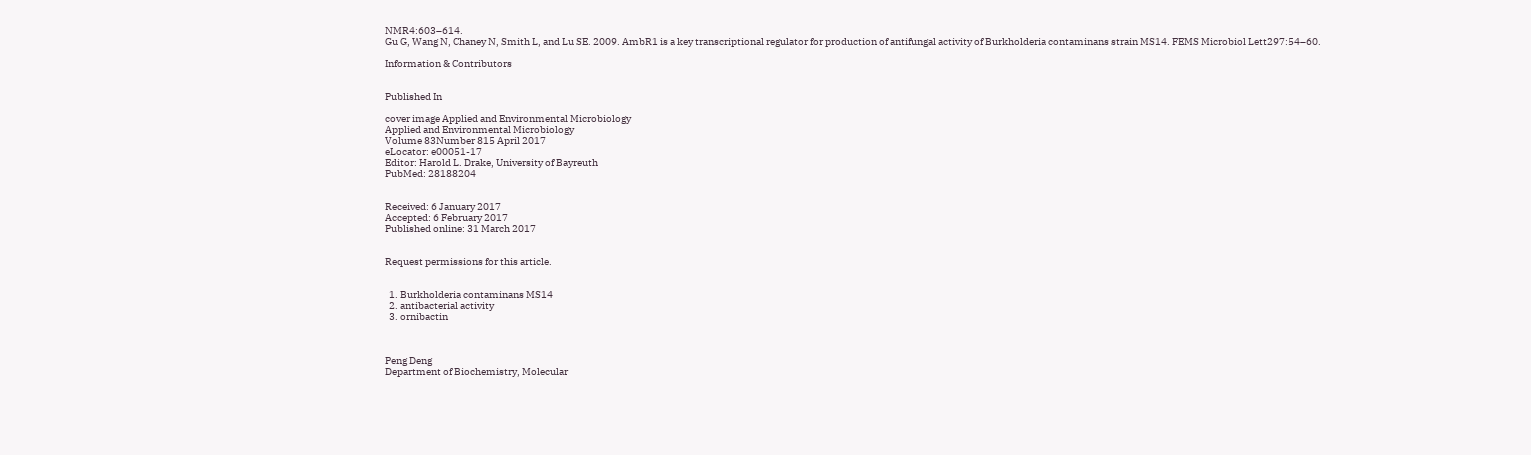NMR4:603–614.
Gu G, Wang N, Chaney N, Smith L, and Lu SE. 2009. AmbR1 is a key transcriptional regulator for production of antifungal activity of Burkholderia contaminans strain MS14. FEMS Microbiol Lett297:54–60.

Information & Contributors


Published In

cover image Applied and Environmental Microbiology
Applied and Environmental Microbiology
Volume 83Number 815 April 2017
eLocator: e00051-17
Editor: Harold L. Drake, University of Bayreuth
PubMed: 28188204


Received: 6 January 2017
Accepted: 6 February 2017
Published online: 31 March 2017


Request permissions for this article.


  1. Burkholderia contaminans MS14
  2. antibacterial activity
  3. ornibactin



Peng Deng
Department of Biochemistry, Molecular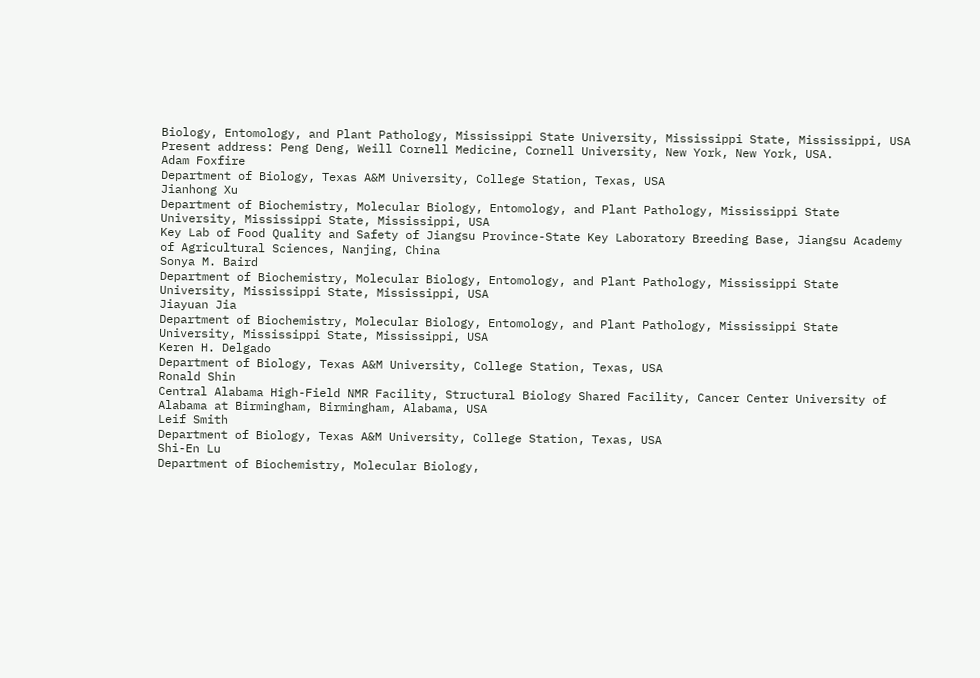Biology, Entomology, and Plant Pathology, Mississippi State University, Mississippi State, Mississippi, USA
Present address: Peng Deng, Weill Cornell Medicine, Cornell University, New York, New York, USA.
Adam Foxfire
Department of Biology, Texas A&M University, College Station, Texas, USA
Jianhong Xu
Department of Biochemistry, Molecular Biology, Entomology, and Plant Pathology, Mississippi State University, Mississippi State, Mississippi, USA
Key Lab of Food Quality and Safety of Jiangsu Province-State Key Laboratory Breeding Base, Jiangsu Academy of Agricultural Sciences, Nanjing, China
Sonya M. Baird
Department of Biochemistry, Molecular Biology, Entomology, and Plant Pathology, Mississippi State University, Mississippi State, Mississippi, USA
Jiayuan Jia
Department of Biochemistry, Molecular Biology, Entomology, and Plant Pathology, Mississippi State University, Mississippi State, Mississippi, USA
Keren H. Delgado
Department of Biology, Texas A&M University, College Station, Texas, USA
Ronald Shin
Central Alabama High-Field NMR Facility, Structural Biology Shared Facility, Cancer Center University of Alabama at Birmingham, Birmingham, Alabama, USA
Leif Smith
Department of Biology, Texas A&M University, College Station, Texas, USA
Shi-En Lu
Department of Biochemistry, Molecular Biology,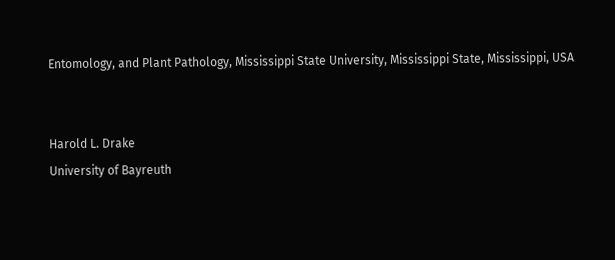Entomology, and Plant Pathology, Mississippi State University, Mississippi State, Mississippi, USA


Harold L. Drake
University of Bayreuth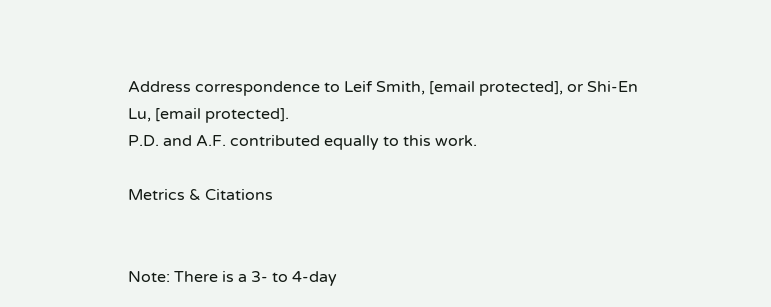Address correspondence to Leif Smith, [email protected], or Shi-En Lu, [email protected].
P.D. and A.F. contributed equally to this work.

Metrics & Citations


Note: There is a 3- to 4-day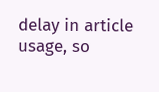delay in article usage, so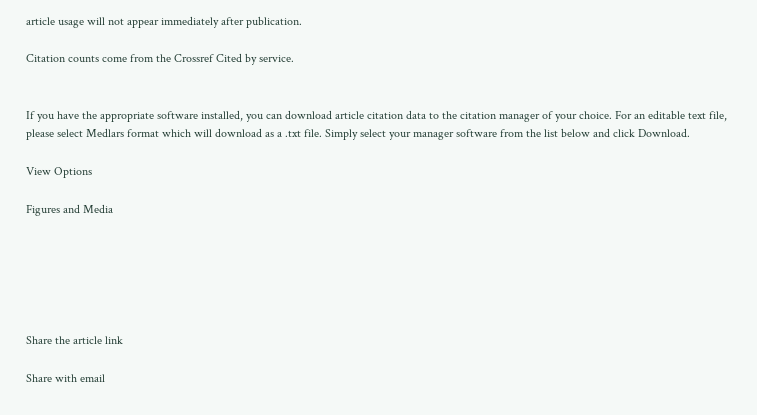article usage will not appear immediately after publication.

Citation counts come from the Crossref Cited by service.


If you have the appropriate software installed, you can download article citation data to the citation manager of your choice. For an editable text file, please select Medlars format which will download as a .txt file. Simply select your manager software from the list below and click Download.

View Options

Figures and Media






Share the article link

Share with email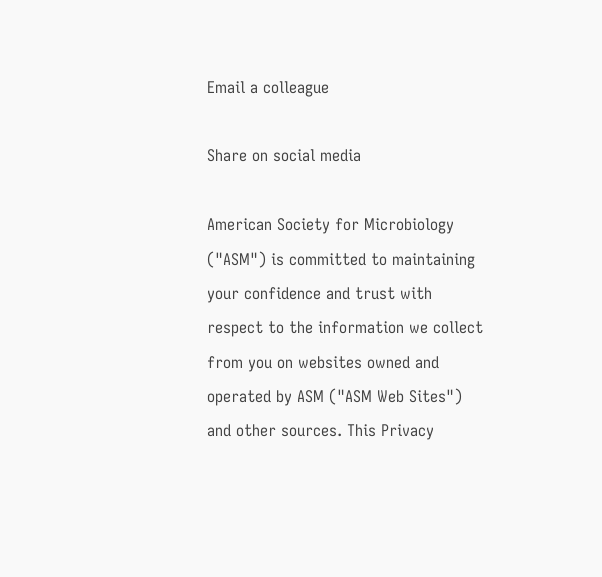Email a colleague

Share on social media

American Society for Microbiology ("ASM") is committed to maintaining your confidence and trust with respect to the information we collect from you on websites owned and operated by ASM ("ASM Web Sites") and other sources. This Privacy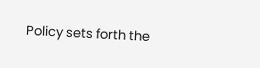Policy sets forth the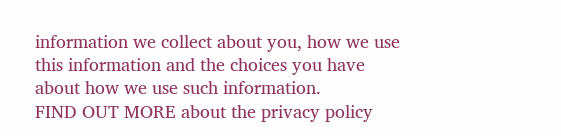information we collect about you, how we use this information and the choices you have about how we use such information.
FIND OUT MORE about the privacy policy